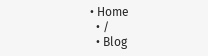• Home
  • /
  • Blog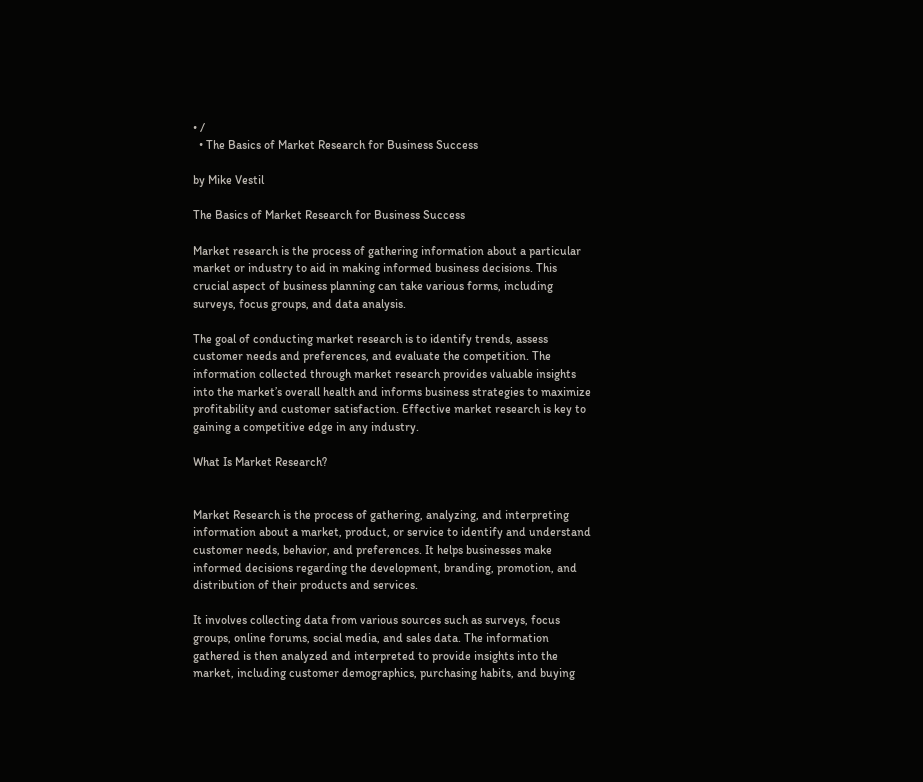• /
  • The Basics of Market Research for Business Success

by Mike Vestil

The Basics of Market Research for Business Success

Market research is the process of gathering information about a particular market or industry to aid in making informed business decisions. This crucial aspect of business planning can take various forms, including surveys, focus groups, and data analysis.

The goal of conducting market research is to identify trends, assess customer needs and preferences, and evaluate the competition. The information collected through market research provides valuable insights into the market’s overall health and informs business strategies to maximize profitability and customer satisfaction. Effective market research is key to gaining a competitive edge in any industry.

What Is Market Research?


Market Research is the process of gathering, analyzing, and interpreting information about a market, product, or service to identify and understand customer needs, behavior, and preferences. It helps businesses make informed decisions regarding the development, branding, promotion, and distribution of their products and services.

It involves collecting data from various sources such as surveys, focus groups, online forums, social media, and sales data. The information gathered is then analyzed and interpreted to provide insights into the market, including customer demographics, purchasing habits, and buying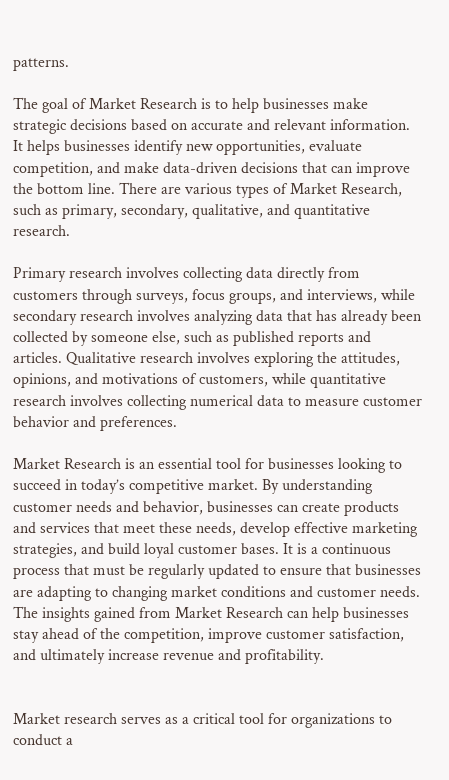patterns.

The goal of Market Research is to help businesses make strategic decisions based on accurate and relevant information. It helps businesses identify new opportunities, evaluate competition, and make data-driven decisions that can improve the bottom line. There are various types of Market Research, such as primary, secondary, qualitative, and quantitative research.

Primary research involves collecting data directly from customers through surveys, focus groups, and interviews, while secondary research involves analyzing data that has already been collected by someone else, such as published reports and articles. Qualitative research involves exploring the attitudes, opinions, and motivations of customers, while quantitative research involves collecting numerical data to measure customer behavior and preferences.

Market Research is an essential tool for businesses looking to succeed in today’s competitive market. By understanding customer needs and behavior, businesses can create products and services that meet these needs, develop effective marketing strategies, and build loyal customer bases. It is a continuous process that must be regularly updated to ensure that businesses are adapting to changing market conditions and customer needs. The insights gained from Market Research can help businesses stay ahead of the competition, improve customer satisfaction, and ultimately increase revenue and profitability.


Market research serves as a critical tool for organizations to conduct a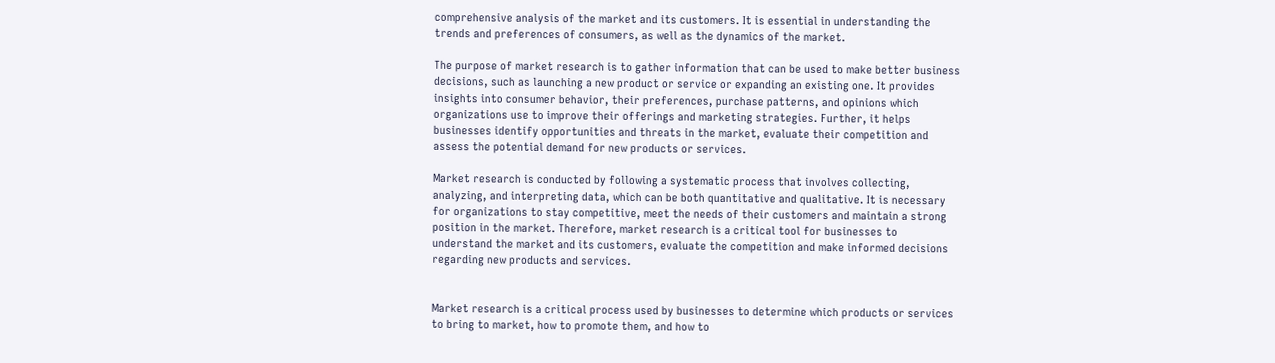comprehensive analysis of the market and its customers. It is essential in understanding the trends and preferences of consumers, as well as the dynamics of the market.

The purpose of market research is to gather information that can be used to make better business decisions, such as launching a new product or service or expanding an existing one. It provides insights into consumer behavior, their preferences, purchase patterns, and opinions which organizations use to improve their offerings and marketing strategies. Further, it helps businesses identify opportunities and threats in the market, evaluate their competition and assess the potential demand for new products or services.

Market research is conducted by following a systematic process that involves collecting, analyzing, and interpreting data, which can be both quantitative and qualitative. It is necessary for organizations to stay competitive, meet the needs of their customers and maintain a strong position in the market. Therefore, market research is a critical tool for businesses to understand the market and its customers, evaluate the competition and make informed decisions regarding new products and services.


Market research is a critical process used by businesses to determine which products or services to bring to market, how to promote them, and how to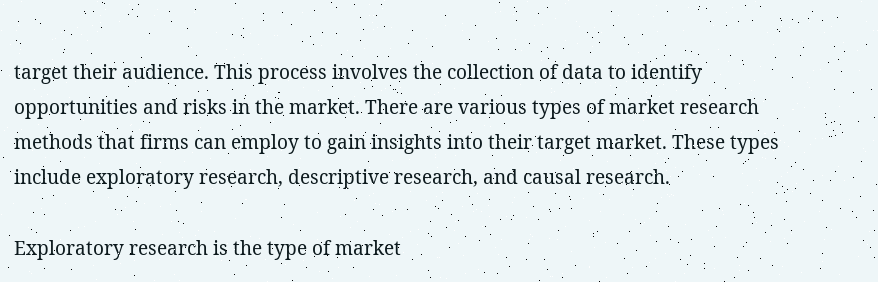target their audience. This process involves the collection of data to identify opportunities and risks in the market. There are various types of market research methods that firms can employ to gain insights into their target market. These types include exploratory research, descriptive research, and causal research.

Exploratory research is the type of market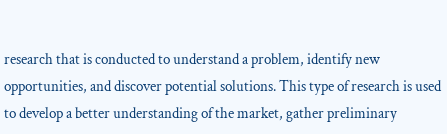research that is conducted to understand a problem, identify new opportunities, and discover potential solutions. This type of research is used to develop a better understanding of the market, gather preliminary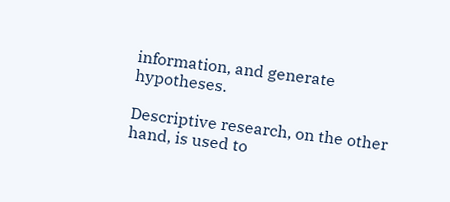information, and generate hypotheses.

Descriptive research, on the other hand, is used to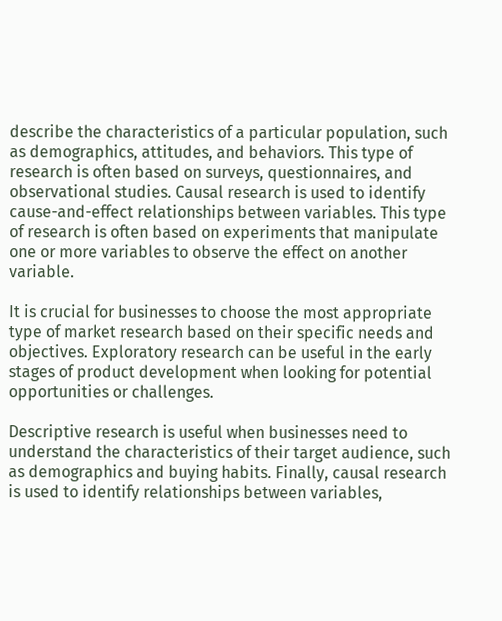describe the characteristics of a particular population, such as demographics, attitudes, and behaviors. This type of research is often based on surveys, questionnaires, and observational studies. Causal research is used to identify cause-and-effect relationships between variables. This type of research is often based on experiments that manipulate one or more variables to observe the effect on another variable.

It is crucial for businesses to choose the most appropriate type of market research based on their specific needs and objectives. Exploratory research can be useful in the early stages of product development when looking for potential opportunities or challenges.

Descriptive research is useful when businesses need to understand the characteristics of their target audience, such as demographics and buying habits. Finally, causal research is used to identify relationships between variables,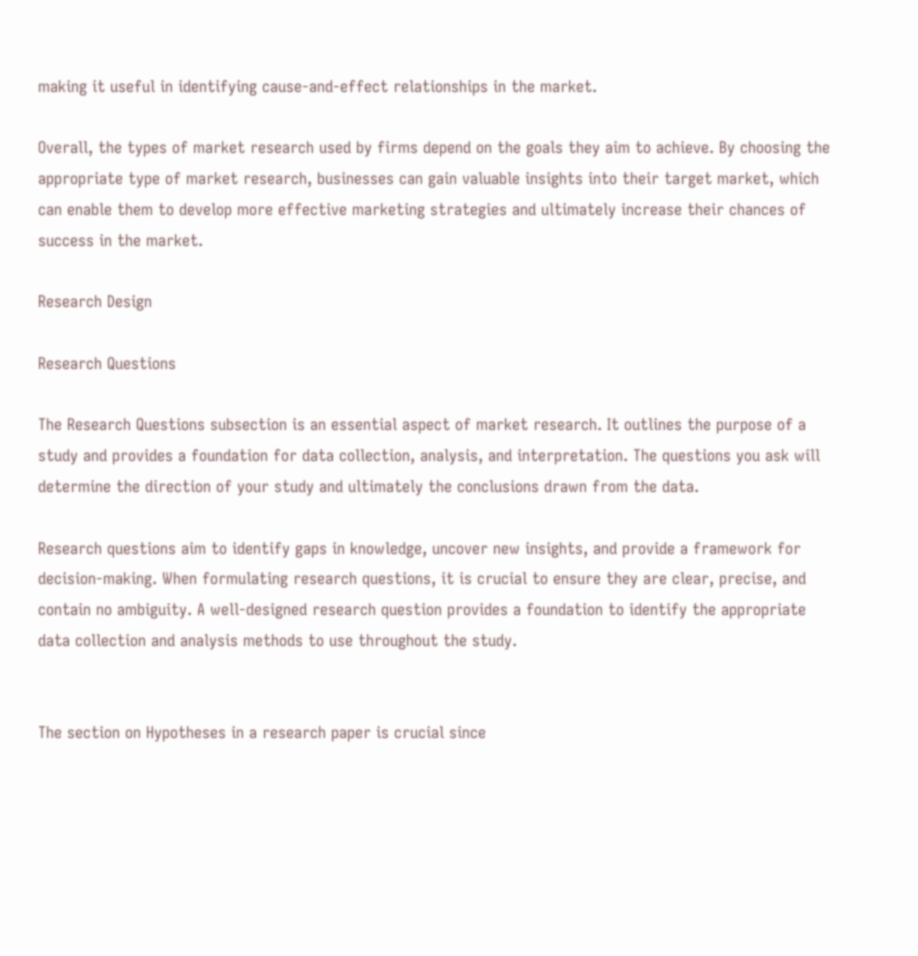making it useful in identifying cause-and-effect relationships in the market.

Overall, the types of market research used by firms depend on the goals they aim to achieve. By choosing the appropriate type of market research, businesses can gain valuable insights into their target market, which can enable them to develop more effective marketing strategies and ultimately increase their chances of success in the market.

Research Design

Research Questions

The Research Questions subsection is an essential aspect of market research. It outlines the purpose of a study and provides a foundation for data collection, analysis, and interpretation. The questions you ask will determine the direction of your study and ultimately the conclusions drawn from the data.

Research questions aim to identify gaps in knowledge, uncover new insights, and provide a framework for decision-making. When formulating research questions, it is crucial to ensure they are clear, precise, and contain no ambiguity. A well-designed research question provides a foundation to identify the appropriate data collection and analysis methods to use throughout the study.


The section on Hypotheses in a research paper is crucial since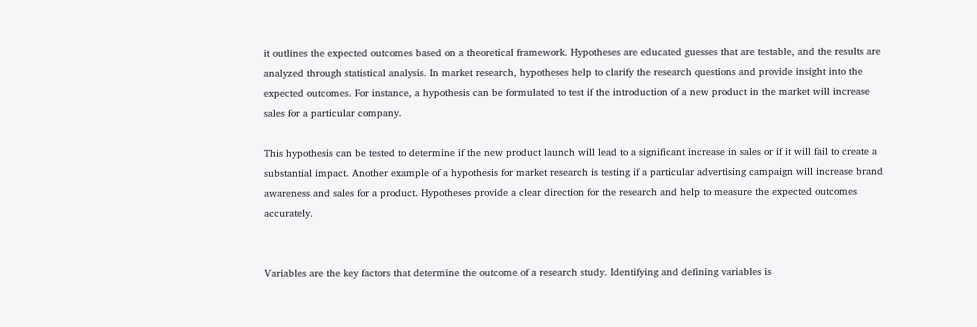it outlines the expected outcomes based on a theoretical framework. Hypotheses are educated guesses that are testable, and the results are analyzed through statistical analysis. In market research, hypotheses help to clarify the research questions and provide insight into the expected outcomes. For instance, a hypothesis can be formulated to test if the introduction of a new product in the market will increase sales for a particular company.

This hypothesis can be tested to determine if the new product launch will lead to a significant increase in sales or if it will fail to create a substantial impact. Another example of a hypothesis for market research is testing if a particular advertising campaign will increase brand awareness and sales for a product. Hypotheses provide a clear direction for the research and help to measure the expected outcomes accurately.


Variables are the key factors that determine the outcome of a research study. Identifying and defining variables is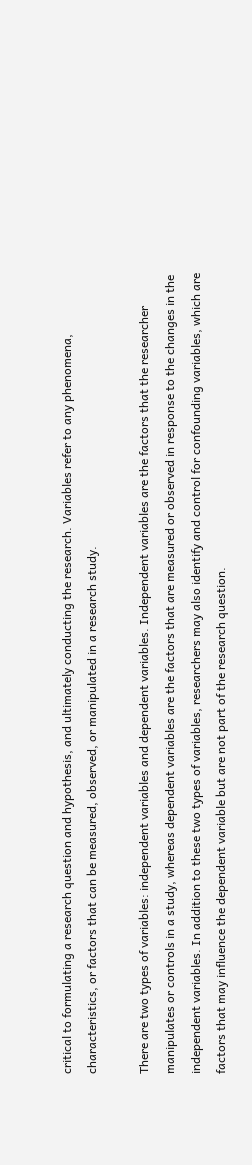critical to formulating a research question and hypothesis, and ultimately conducting the research. Variables refer to any phenomena, characteristics, or factors that can be measured, observed, or manipulated in a research study.

There are two types of variables: independent variables and dependent variables. Independent variables are the factors that the researcher manipulates or controls in a study, whereas dependent variables are the factors that are measured or observed in response to the changes in the independent variables. In addition to these two types of variables, researchers may also identify and control for confounding variables, which are factors that may influence the dependent variable but are not part of the research question.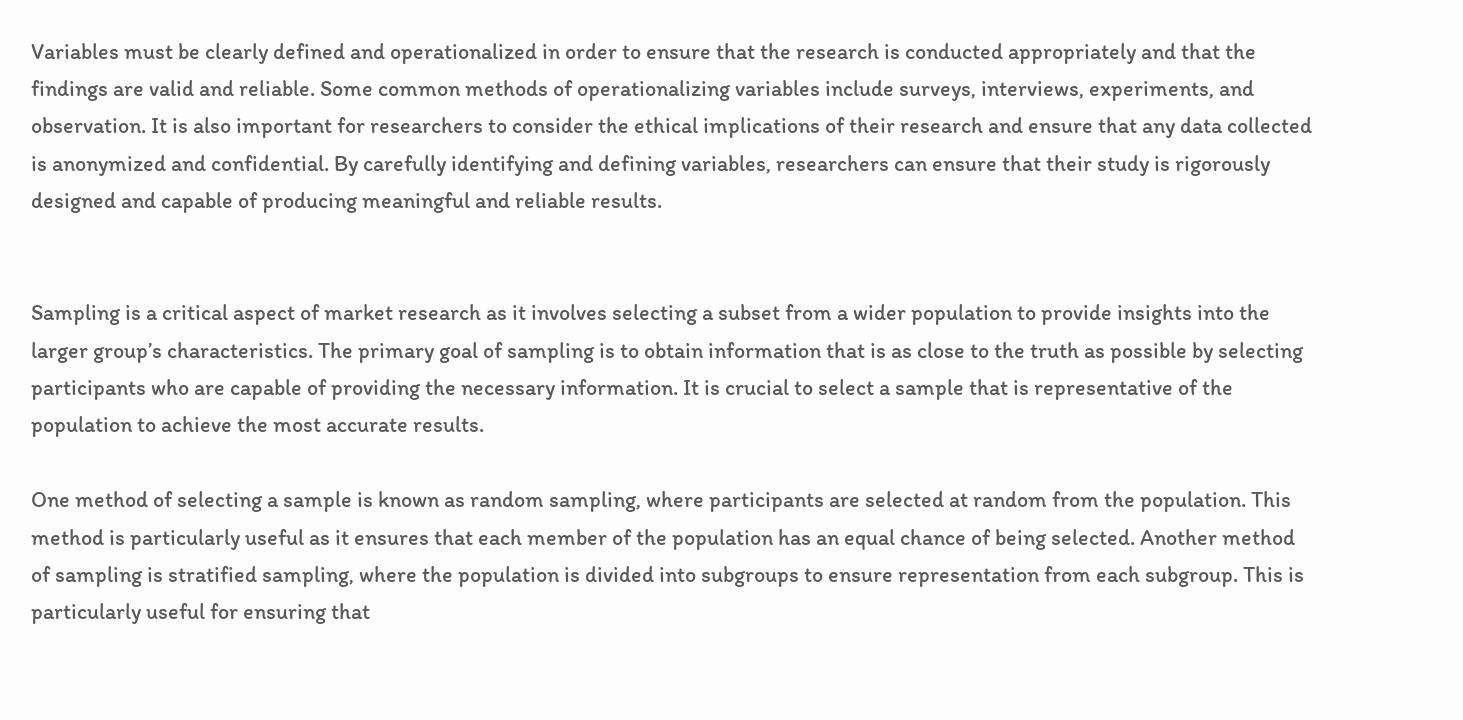Variables must be clearly defined and operationalized in order to ensure that the research is conducted appropriately and that the findings are valid and reliable. Some common methods of operationalizing variables include surveys, interviews, experiments, and observation. It is also important for researchers to consider the ethical implications of their research and ensure that any data collected is anonymized and confidential. By carefully identifying and defining variables, researchers can ensure that their study is rigorously designed and capable of producing meaningful and reliable results.


Sampling is a critical aspect of market research as it involves selecting a subset from a wider population to provide insights into the larger group’s characteristics. The primary goal of sampling is to obtain information that is as close to the truth as possible by selecting participants who are capable of providing the necessary information. It is crucial to select a sample that is representative of the population to achieve the most accurate results.

One method of selecting a sample is known as random sampling, where participants are selected at random from the population. This method is particularly useful as it ensures that each member of the population has an equal chance of being selected. Another method of sampling is stratified sampling, where the population is divided into subgroups to ensure representation from each subgroup. This is particularly useful for ensuring that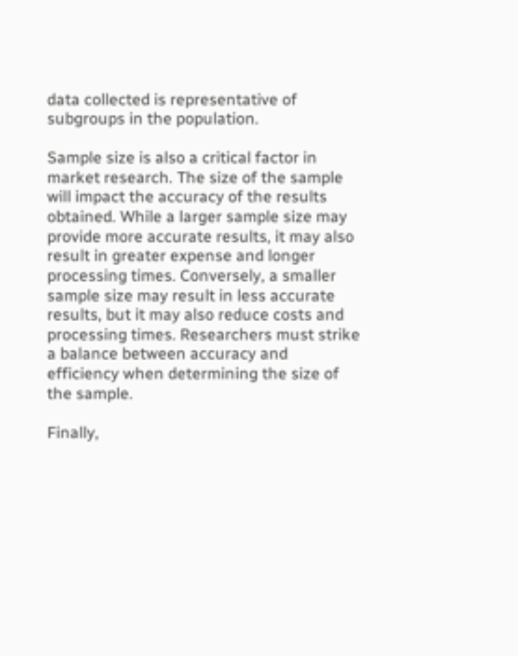data collected is representative of subgroups in the population.

Sample size is also a critical factor in market research. The size of the sample will impact the accuracy of the results obtained. While a larger sample size may provide more accurate results, it may also result in greater expense and longer processing times. Conversely, a smaller sample size may result in less accurate results, but it may also reduce costs and processing times. Researchers must strike a balance between accuracy and efficiency when determining the size of the sample.

Finally,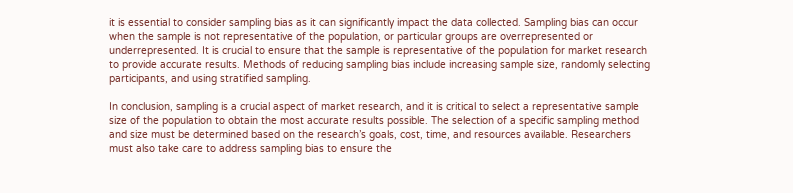it is essential to consider sampling bias as it can significantly impact the data collected. Sampling bias can occur when the sample is not representative of the population, or particular groups are overrepresented or underrepresented. It is crucial to ensure that the sample is representative of the population for market research to provide accurate results. Methods of reducing sampling bias include increasing sample size, randomly selecting participants, and using stratified sampling.

In conclusion, sampling is a crucial aspect of market research, and it is critical to select a representative sample size of the population to obtain the most accurate results possible. The selection of a specific sampling method and size must be determined based on the research’s goals, cost, time, and resources available. Researchers must also take care to address sampling bias to ensure the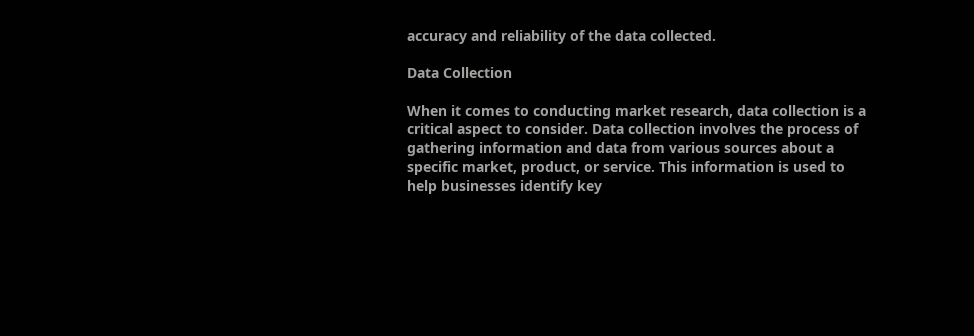accuracy and reliability of the data collected.

Data Collection

When it comes to conducting market research, data collection is a critical aspect to consider. Data collection involves the process of gathering information and data from various sources about a specific market, product, or service. This information is used to help businesses identify key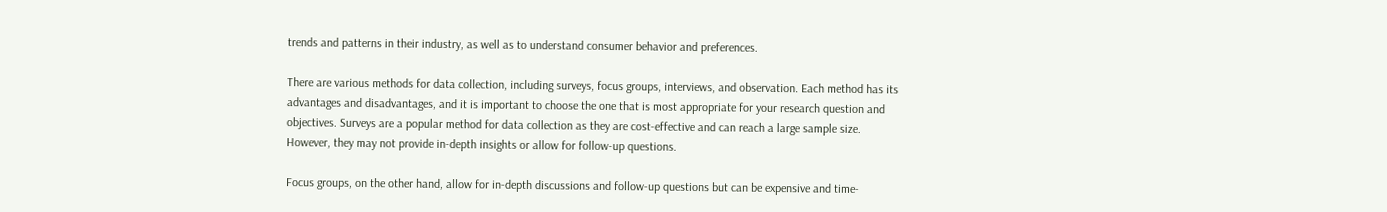trends and patterns in their industry, as well as to understand consumer behavior and preferences.

There are various methods for data collection, including surveys, focus groups, interviews, and observation. Each method has its advantages and disadvantages, and it is important to choose the one that is most appropriate for your research question and objectives. Surveys are a popular method for data collection as they are cost-effective and can reach a large sample size. However, they may not provide in-depth insights or allow for follow-up questions.

Focus groups, on the other hand, allow for in-depth discussions and follow-up questions but can be expensive and time-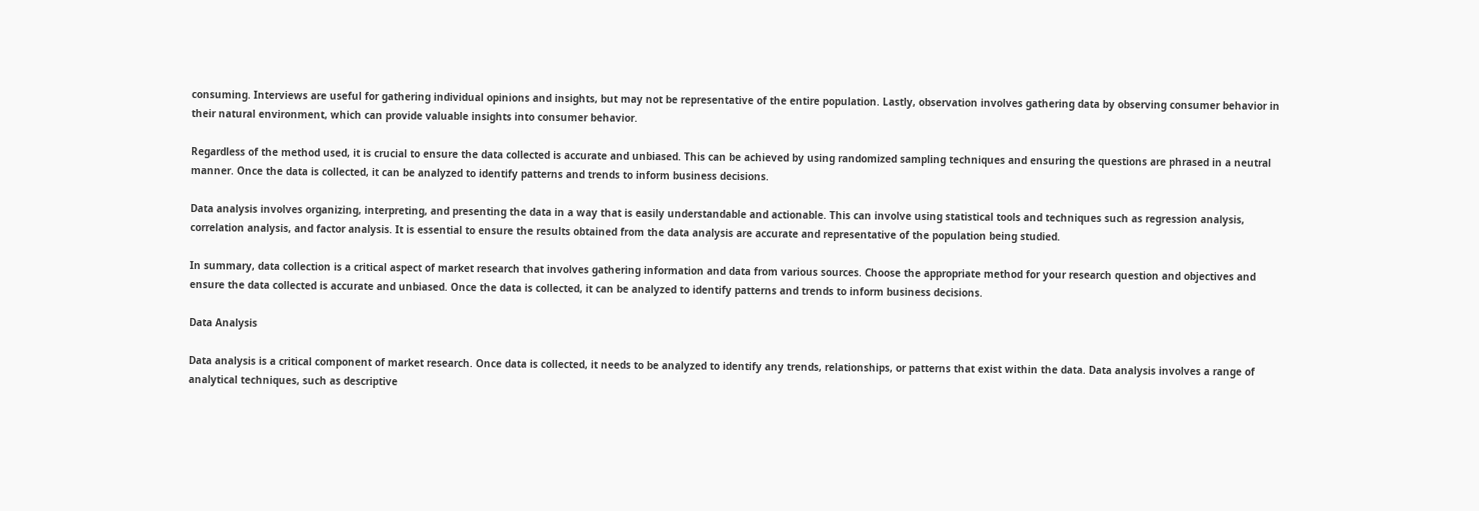consuming. Interviews are useful for gathering individual opinions and insights, but may not be representative of the entire population. Lastly, observation involves gathering data by observing consumer behavior in their natural environment, which can provide valuable insights into consumer behavior.

Regardless of the method used, it is crucial to ensure the data collected is accurate and unbiased. This can be achieved by using randomized sampling techniques and ensuring the questions are phrased in a neutral manner. Once the data is collected, it can be analyzed to identify patterns and trends to inform business decisions.

Data analysis involves organizing, interpreting, and presenting the data in a way that is easily understandable and actionable. This can involve using statistical tools and techniques such as regression analysis, correlation analysis, and factor analysis. It is essential to ensure the results obtained from the data analysis are accurate and representative of the population being studied.

In summary, data collection is a critical aspect of market research that involves gathering information and data from various sources. Choose the appropriate method for your research question and objectives and ensure the data collected is accurate and unbiased. Once the data is collected, it can be analyzed to identify patterns and trends to inform business decisions.

Data Analysis

Data analysis is a critical component of market research. Once data is collected, it needs to be analyzed to identify any trends, relationships, or patterns that exist within the data. Data analysis involves a range of analytical techniques, such as descriptive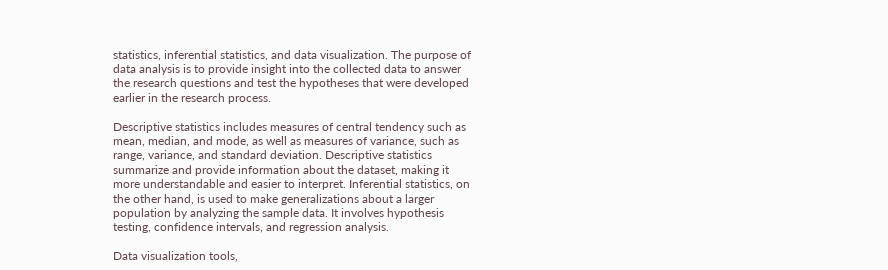statistics, inferential statistics, and data visualization. The purpose of data analysis is to provide insight into the collected data to answer the research questions and test the hypotheses that were developed earlier in the research process.

Descriptive statistics includes measures of central tendency such as mean, median, and mode, as well as measures of variance, such as range, variance, and standard deviation. Descriptive statistics summarize and provide information about the dataset, making it more understandable and easier to interpret. Inferential statistics, on the other hand, is used to make generalizations about a larger population by analyzing the sample data. It involves hypothesis testing, confidence intervals, and regression analysis.

Data visualization tools,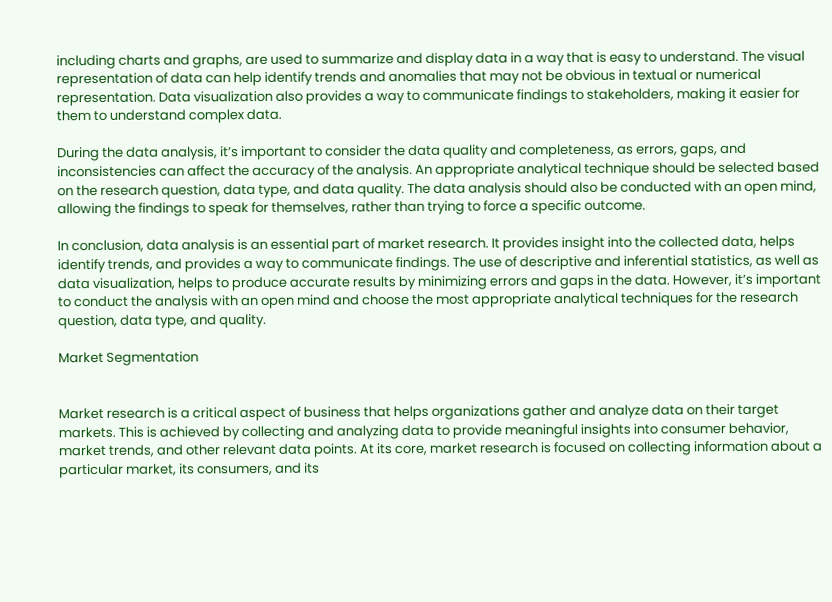including charts and graphs, are used to summarize and display data in a way that is easy to understand. The visual representation of data can help identify trends and anomalies that may not be obvious in textual or numerical representation. Data visualization also provides a way to communicate findings to stakeholders, making it easier for them to understand complex data.

During the data analysis, it’s important to consider the data quality and completeness, as errors, gaps, and inconsistencies can affect the accuracy of the analysis. An appropriate analytical technique should be selected based on the research question, data type, and data quality. The data analysis should also be conducted with an open mind, allowing the findings to speak for themselves, rather than trying to force a specific outcome.

In conclusion, data analysis is an essential part of market research. It provides insight into the collected data, helps identify trends, and provides a way to communicate findings. The use of descriptive and inferential statistics, as well as data visualization, helps to produce accurate results by minimizing errors and gaps in the data. However, it’s important to conduct the analysis with an open mind and choose the most appropriate analytical techniques for the research question, data type, and quality.

Market Segmentation


Market research is a critical aspect of business that helps organizations gather and analyze data on their target markets. This is achieved by collecting and analyzing data to provide meaningful insights into consumer behavior, market trends, and other relevant data points. At its core, market research is focused on collecting information about a particular market, its consumers, and its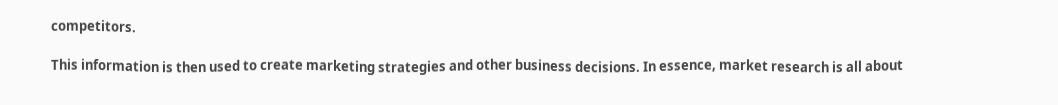competitors.

This information is then used to create marketing strategies and other business decisions. In essence, market research is all about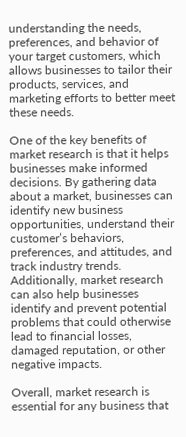understanding the needs, preferences, and behavior of your target customers, which allows businesses to tailor their products, services, and marketing efforts to better meet these needs.

One of the key benefits of market research is that it helps businesses make informed decisions. By gathering data about a market, businesses can identify new business opportunities, understand their customer’s behaviors, preferences, and attitudes, and track industry trends. Additionally, market research can also help businesses identify and prevent potential problems that could otherwise lead to financial losses, damaged reputation, or other negative impacts.

Overall, market research is essential for any business that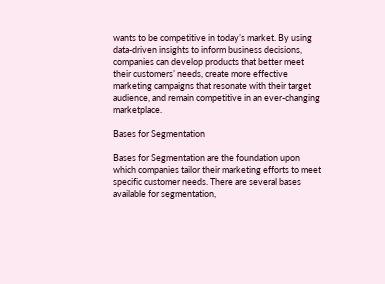wants to be competitive in today’s market. By using data-driven insights to inform business decisions, companies can develop products that better meet their customers’ needs, create more effective marketing campaigns that resonate with their target audience, and remain competitive in an ever-changing marketplace.

Bases for Segmentation

Bases for Segmentation are the foundation upon which companies tailor their marketing efforts to meet specific customer needs. There are several bases available for segmentation,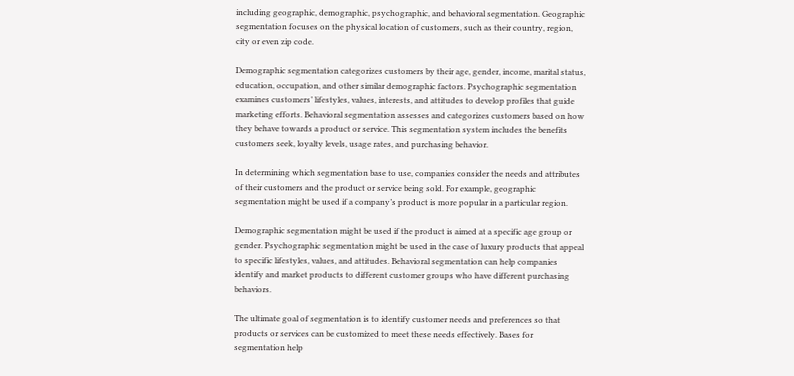including geographic, demographic, psychographic, and behavioral segmentation. Geographic segmentation focuses on the physical location of customers, such as their country, region, city or even zip code.

Demographic segmentation categorizes customers by their age, gender, income, marital status, education, occupation, and other similar demographic factors. Psychographic segmentation examines customers’ lifestyles, values, interests, and attitudes to develop profiles that guide marketing efforts. Behavioral segmentation assesses and categorizes customers based on how they behave towards a product or service. This segmentation system includes the benefits customers seek, loyalty levels, usage rates, and purchasing behavior.

In determining which segmentation base to use, companies consider the needs and attributes of their customers and the product or service being sold. For example, geographic segmentation might be used if a company’s product is more popular in a particular region.

Demographic segmentation might be used if the product is aimed at a specific age group or gender. Psychographic segmentation might be used in the case of luxury products that appeal to specific lifestyles, values, and attitudes. Behavioral segmentation can help companies identify and market products to different customer groups who have different purchasing behaviors.

The ultimate goal of segmentation is to identify customer needs and preferences so that products or services can be customized to meet these needs effectively. Bases for segmentation help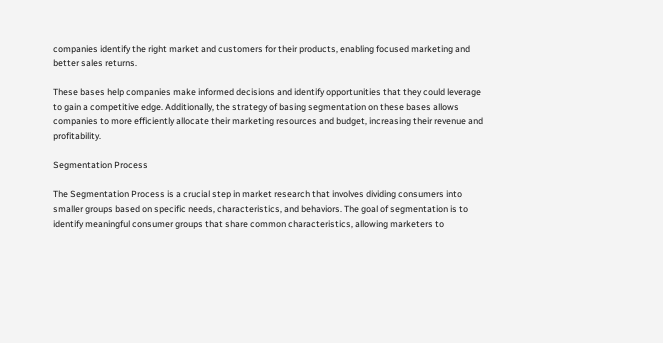companies identify the right market and customers for their products, enabling focused marketing and better sales returns.

These bases help companies make informed decisions and identify opportunities that they could leverage to gain a competitive edge. Additionally, the strategy of basing segmentation on these bases allows companies to more efficiently allocate their marketing resources and budget, increasing their revenue and profitability.

Segmentation Process

The Segmentation Process is a crucial step in market research that involves dividing consumers into smaller groups based on specific needs, characteristics, and behaviors. The goal of segmentation is to identify meaningful consumer groups that share common characteristics, allowing marketers to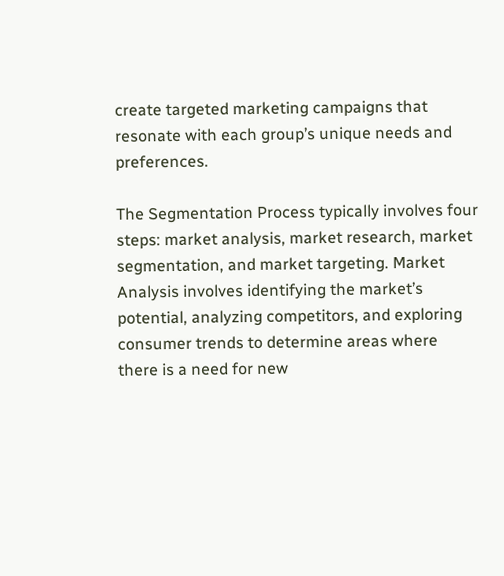create targeted marketing campaigns that resonate with each group’s unique needs and preferences.

The Segmentation Process typically involves four steps: market analysis, market research, market segmentation, and market targeting. Market Analysis involves identifying the market’s potential, analyzing competitors, and exploring consumer trends to determine areas where there is a need for new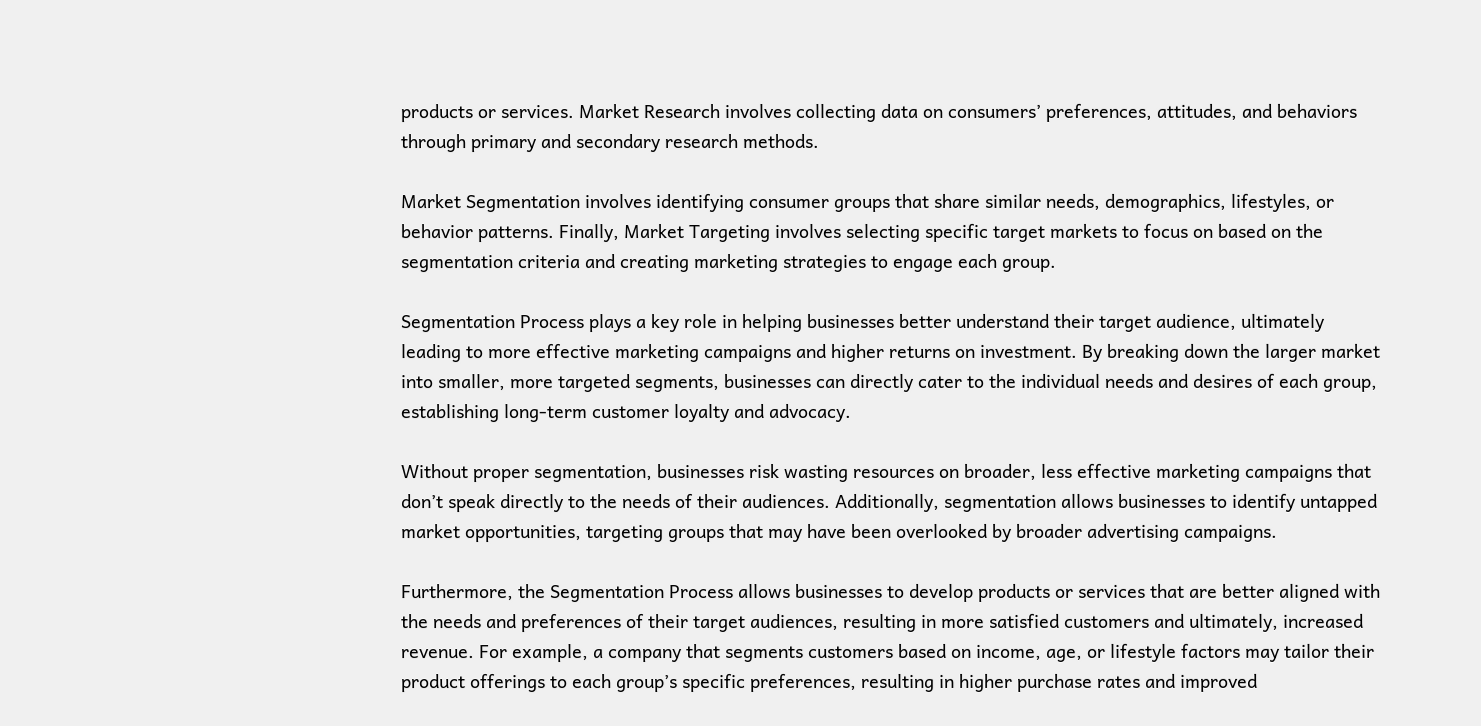products or services. Market Research involves collecting data on consumers’ preferences, attitudes, and behaviors through primary and secondary research methods.

Market Segmentation involves identifying consumer groups that share similar needs, demographics, lifestyles, or behavior patterns. Finally, Market Targeting involves selecting specific target markets to focus on based on the segmentation criteria and creating marketing strategies to engage each group.

Segmentation Process plays a key role in helping businesses better understand their target audience, ultimately leading to more effective marketing campaigns and higher returns on investment. By breaking down the larger market into smaller, more targeted segments, businesses can directly cater to the individual needs and desires of each group, establishing long-term customer loyalty and advocacy.

Without proper segmentation, businesses risk wasting resources on broader, less effective marketing campaigns that don’t speak directly to the needs of their audiences. Additionally, segmentation allows businesses to identify untapped market opportunities, targeting groups that may have been overlooked by broader advertising campaigns.

Furthermore, the Segmentation Process allows businesses to develop products or services that are better aligned with the needs and preferences of their target audiences, resulting in more satisfied customers and ultimately, increased revenue. For example, a company that segments customers based on income, age, or lifestyle factors may tailor their product offerings to each group’s specific preferences, resulting in higher purchase rates and improved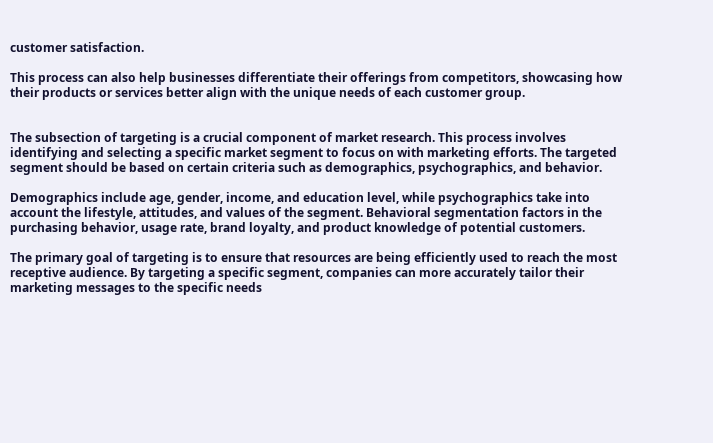customer satisfaction.

This process can also help businesses differentiate their offerings from competitors, showcasing how their products or services better align with the unique needs of each customer group.


The subsection of targeting is a crucial component of market research. This process involves identifying and selecting a specific market segment to focus on with marketing efforts. The targeted segment should be based on certain criteria such as demographics, psychographics, and behavior.

Demographics include age, gender, income, and education level, while psychographics take into account the lifestyle, attitudes, and values of the segment. Behavioral segmentation factors in the purchasing behavior, usage rate, brand loyalty, and product knowledge of potential customers.

The primary goal of targeting is to ensure that resources are being efficiently used to reach the most receptive audience. By targeting a specific segment, companies can more accurately tailor their marketing messages to the specific needs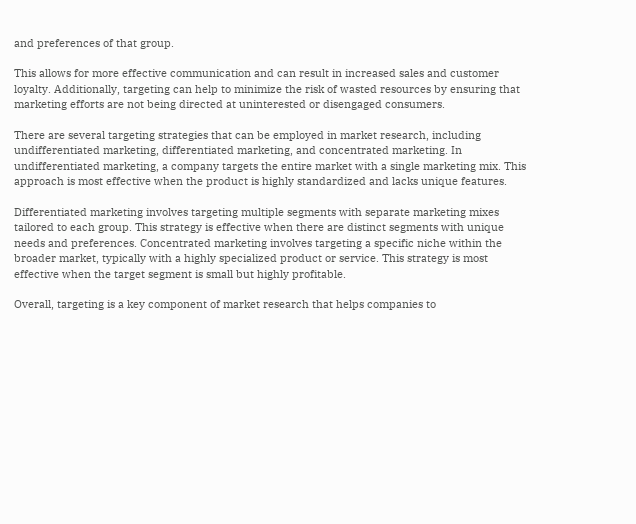and preferences of that group.

This allows for more effective communication and can result in increased sales and customer loyalty. Additionally, targeting can help to minimize the risk of wasted resources by ensuring that marketing efforts are not being directed at uninterested or disengaged consumers.

There are several targeting strategies that can be employed in market research, including undifferentiated marketing, differentiated marketing, and concentrated marketing. In undifferentiated marketing, a company targets the entire market with a single marketing mix. This approach is most effective when the product is highly standardized and lacks unique features.

Differentiated marketing involves targeting multiple segments with separate marketing mixes tailored to each group. This strategy is effective when there are distinct segments with unique needs and preferences. Concentrated marketing involves targeting a specific niche within the broader market, typically with a highly specialized product or service. This strategy is most effective when the target segment is small but highly profitable.

Overall, targeting is a key component of market research that helps companies to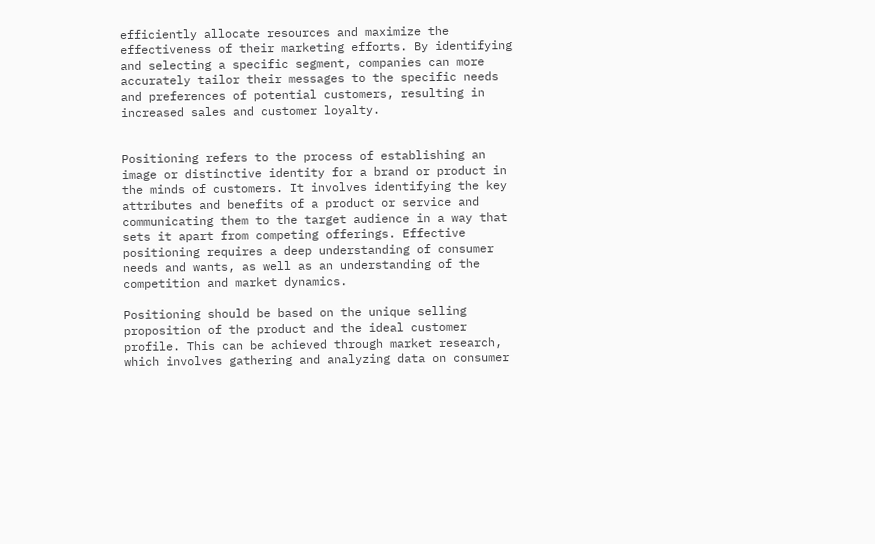efficiently allocate resources and maximize the effectiveness of their marketing efforts. By identifying and selecting a specific segment, companies can more accurately tailor their messages to the specific needs and preferences of potential customers, resulting in increased sales and customer loyalty.


Positioning refers to the process of establishing an image or distinctive identity for a brand or product in the minds of customers. It involves identifying the key attributes and benefits of a product or service and communicating them to the target audience in a way that sets it apart from competing offerings. Effective positioning requires a deep understanding of consumer needs and wants, as well as an understanding of the competition and market dynamics.

Positioning should be based on the unique selling proposition of the product and the ideal customer profile. This can be achieved through market research, which involves gathering and analyzing data on consumer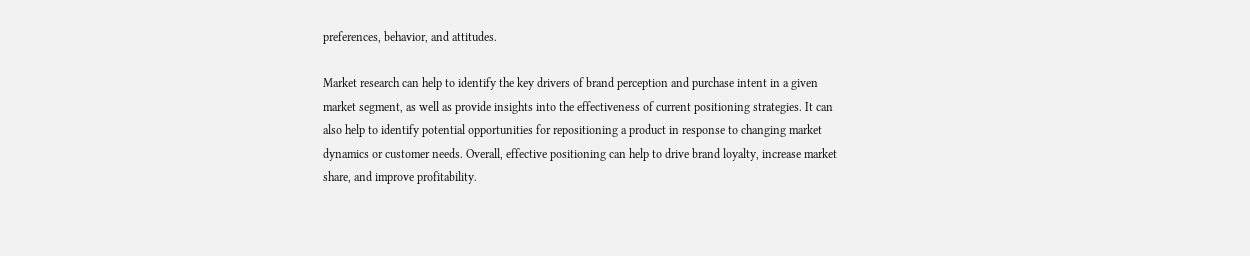preferences, behavior, and attitudes.

Market research can help to identify the key drivers of brand perception and purchase intent in a given market segment, as well as provide insights into the effectiveness of current positioning strategies. It can also help to identify potential opportunities for repositioning a product in response to changing market dynamics or customer needs. Overall, effective positioning can help to drive brand loyalty, increase market share, and improve profitability.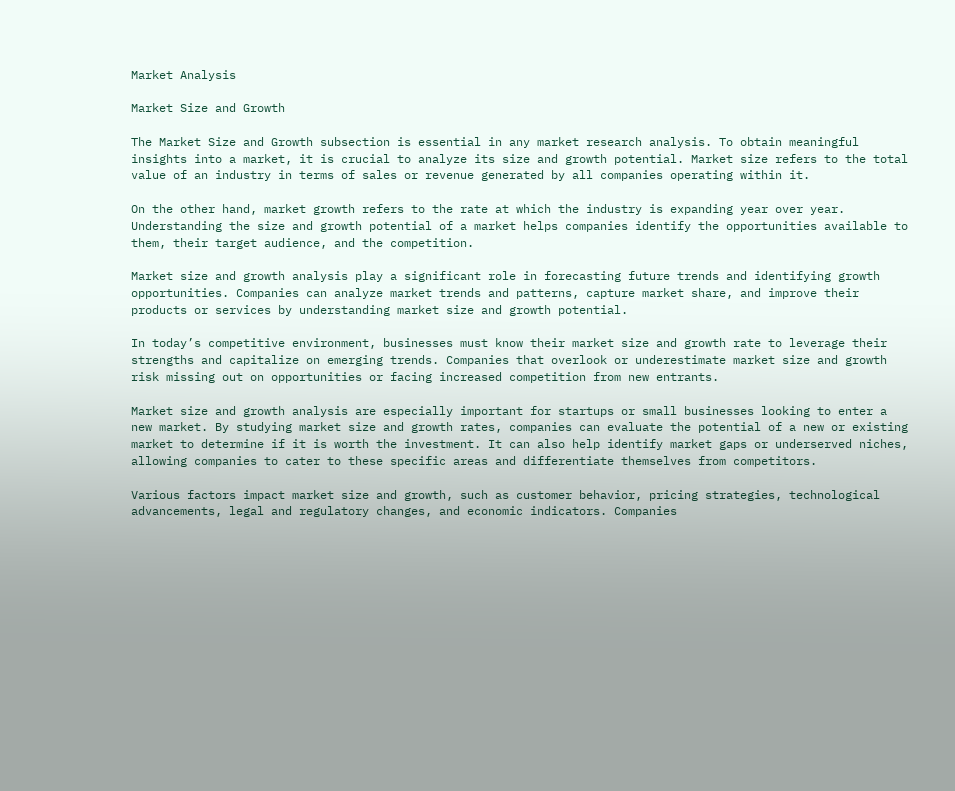Market Analysis

Market Size and Growth

The Market Size and Growth subsection is essential in any market research analysis. To obtain meaningful insights into a market, it is crucial to analyze its size and growth potential. Market size refers to the total value of an industry in terms of sales or revenue generated by all companies operating within it.

On the other hand, market growth refers to the rate at which the industry is expanding year over year. Understanding the size and growth potential of a market helps companies identify the opportunities available to them, their target audience, and the competition.

Market size and growth analysis play a significant role in forecasting future trends and identifying growth opportunities. Companies can analyze market trends and patterns, capture market share, and improve their products or services by understanding market size and growth potential.

In today’s competitive environment, businesses must know their market size and growth rate to leverage their strengths and capitalize on emerging trends. Companies that overlook or underestimate market size and growth risk missing out on opportunities or facing increased competition from new entrants.

Market size and growth analysis are especially important for startups or small businesses looking to enter a new market. By studying market size and growth rates, companies can evaluate the potential of a new or existing market to determine if it is worth the investment. It can also help identify market gaps or underserved niches, allowing companies to cater to these specific areas and differentiate themselves from competitors.

Various factors impact market size and growth, such as customer behavior, pricing strategies, technological advancements, legal and regulatory changes, and economic indicators. Companies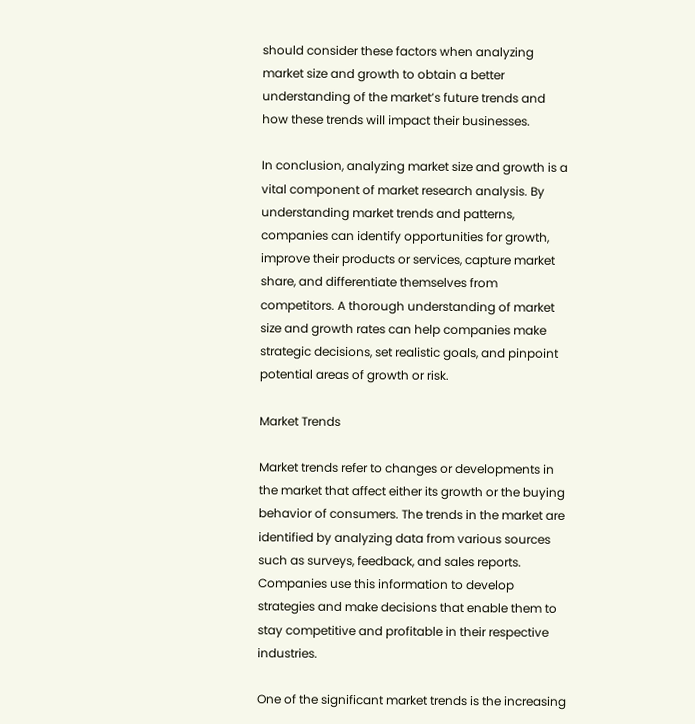should consider these factors when analyzing market size and growth to obtain a better understanding of the market’s future trends and how these trends will impact their businesses.

In conclusion, analyzing market size and growth is a vital component of market research analysis. By understanding market trends and patterns, companies can identify opportunities for growth, improve their products or services, capture market share, and differentiate themselves from competitors. A thorough understanding of market size and growth rates can help companies make strategic decisions, set realistic goals, and pinpoint potential areas of growth or risk.

Market Trends

Market trends refer to changes or developments in the market that affect either its growth or the buying behavior of consumers. The trends in the market are identified by analyzing data from various sources such as surveys, feedback, and sales reports. Companies use this information to develop strategies and make decisions that enable them to stay competitive and profitable in their respective industries.

One of the significant market trends is the increasing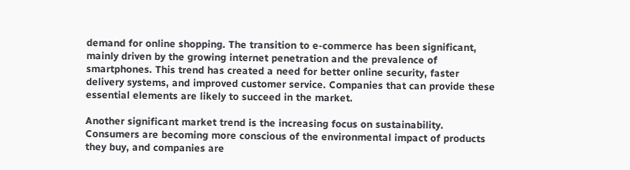demand for online shopping. The transition to e-commerce has been significant, mainly driven by the growing internet penetration and the prevalence of smartphones. This trend has created a need for better online security, faster delivery systems, and improved customer service. Companies that can provide these essential elements are likely to succeed in the market.

Another significant market trend is the increasing focus on sustainability. Consumers are becoming more conscious of the environmental impact of products they buy, and companies are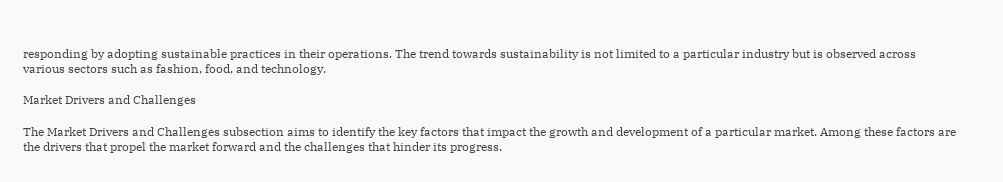responding by adopting sustainable practices in their operations. The trend towards sustainability is not limited to a particular industry but is observed across various sectors such as fashion, food, and technology.

Market Drivers and Challenges

The Market Drivers and Challenges subsection aims to identify the key factors that impact the growth and development of a particular market. Among these factors are the drivers that propel the market forward and the challenges that hinder its progress.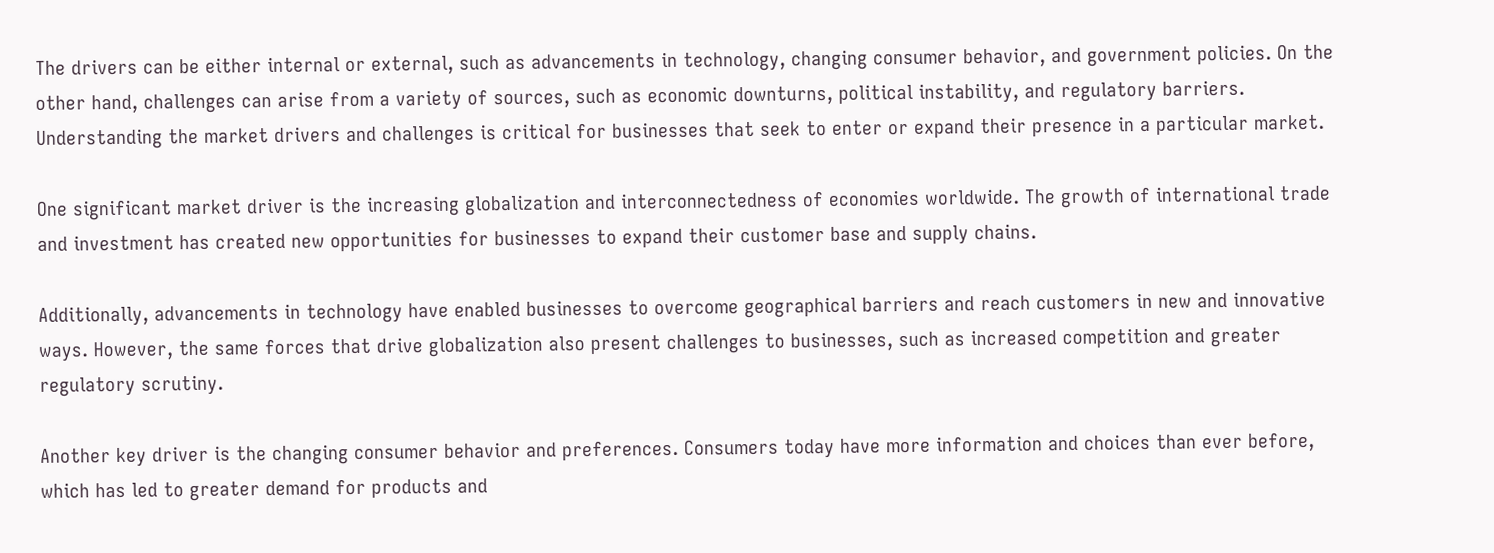The drivers can be either internal or external, such as advancements in technology, changing consumer behavior, and government policies. On the other hand, challenges can arise from a variety of sources, such as economic downturns, political instability, and regulatory barriers. Understanding the market drivers and challenges is critical for businesses that seek to enter or expand their presence in a particular market.

One significant market driver is the increasing globalization and interconnectedness of economies worldwide. The growth of international trade and investment has created new opportunities for businesses to expand their customer base and supply chains.

Additionally, advancements in technology have enabled businesses to overcome geographical barriers and reach customers in new and innovative ways. However, the same forces that drive globalization also present challenges to businesses, such as increased competition and greater regulatory scrutiny.

Another key driver is the changing consumer behavior and preferences. Consumers today have more information and choices than ever before, which has led to greater demand for products and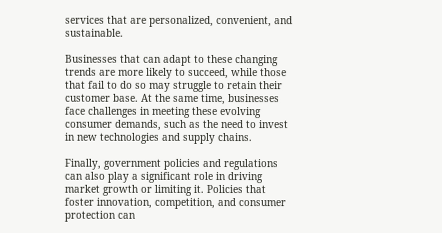services that are personalized, convenient, and sustainable.

Businesses that can adapt to these changing trends are more likely to succeed, while those that fail to do so may struggle to retain their customer base. At the same time, businesses face challenges in meeting these evolving consumer demands, such as the need to invest in new technologies and supply chains.

Finally, government policies and regulations can also play a significant role in driving market growth or limiting it. Policies that foster innovation, competition, and consumer protection can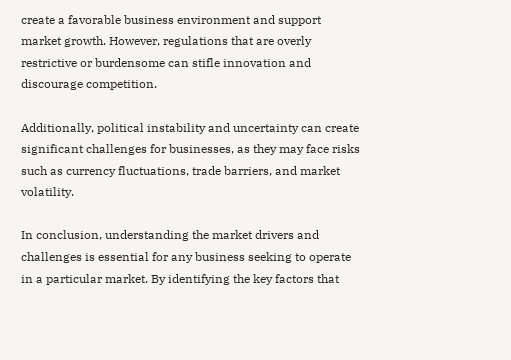create a favorable business environment and support market growth. However, regulations that are overly restrictive or burdensome can stifle innovation and discourage competition.

Additionally, political instability and uncertainty can create significant challenges for businesses, as they may face risks such as currency fluctuations, trade barriers, and market volatility.

In conclusion, understanding the market drivers and challenges is essential for any business seeking to operate in a particular market. By identifying the key factors that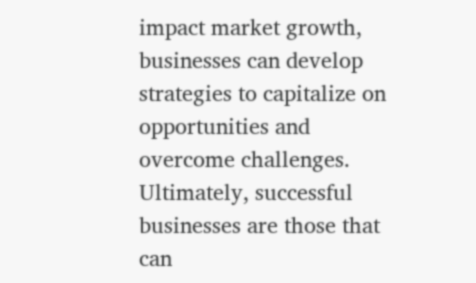impact market growth, businesses can develop strategies to capitalize on opportunities and overcome challenges. Ultimately, successful businesses are those that can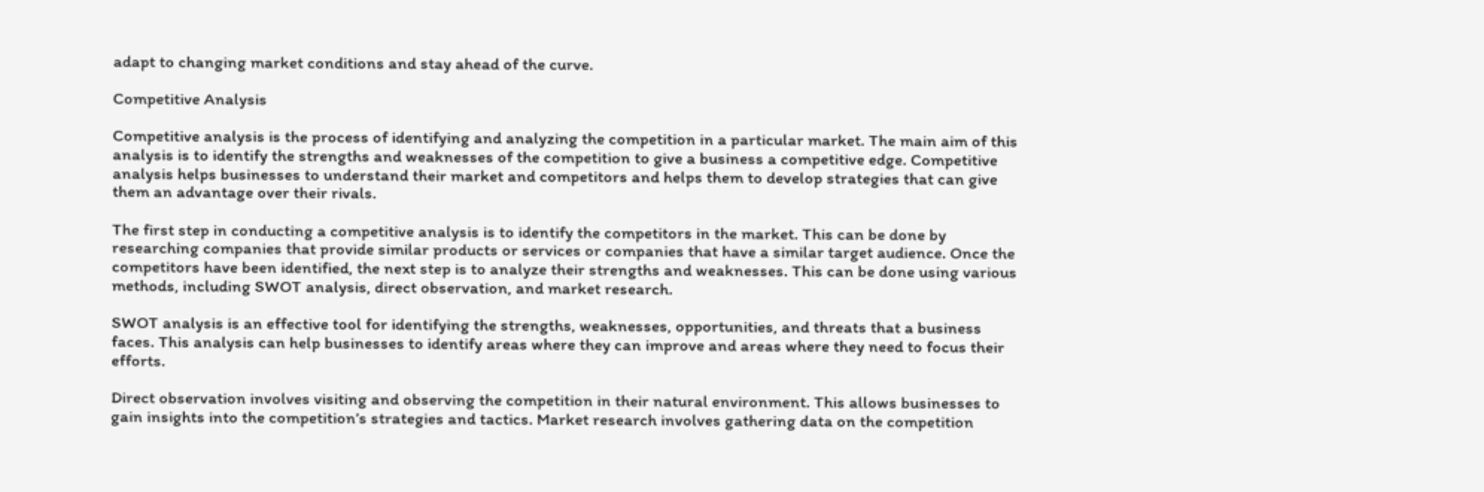adapt to changing market conditions and stay ahead of the curve.

Competitive Analysis

Competitive analysis is the process of identifying and analyzing the competition in a particular market. The main aim of this analysis is to identify the strengths and weaknesses of the competition to give a business a competitive edge. Competitive analysis helps businesses to understand their market and competitors and helps them to develop strategies that can give them an advantage over their rivals.

The first step in conducting a competitive analysis is to identify the competitors in the market. This can be done by researching companies that provide similar products or services or companies that have a similar target audience. Once the competitors have been identified, the next step is to analyze their strengths and weaknesses. This can be done using various methods, including SWOT analysis, direct observation, and market research.

SWOT analysis is an effective tool for identifying the strengths, weaknesses, opportunities, and threats that a business faces. This analysis can help businesses to identify areas where they can improve and areas where they need to focus their efforts.

Direct observation involves visiting and observing the competition in their natural environment. This allows businesses to gain insights into the competition’s strategies and tactics. Market research involves gathering data on the competition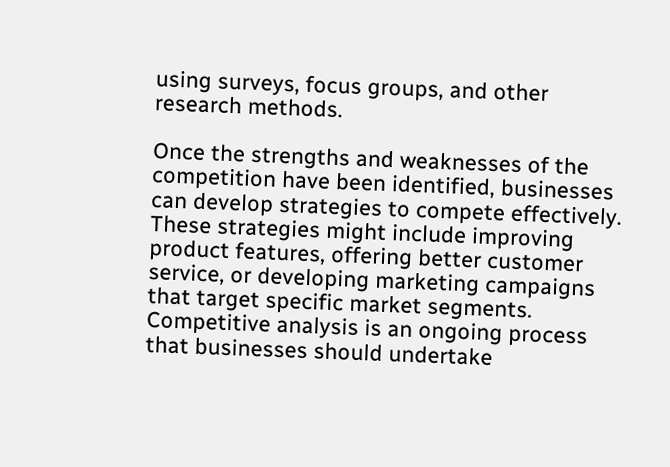using surveys, focus groups, and other research methods.

Once the strengths and weaknesses of the competition have been identified, businesses can develop strategies to compete effectively. These strategies might include improving product features, offering better customer service, or developing marketing campaigns that target specific market segments. Competitive analysis is an ongoing process that businesses should undertake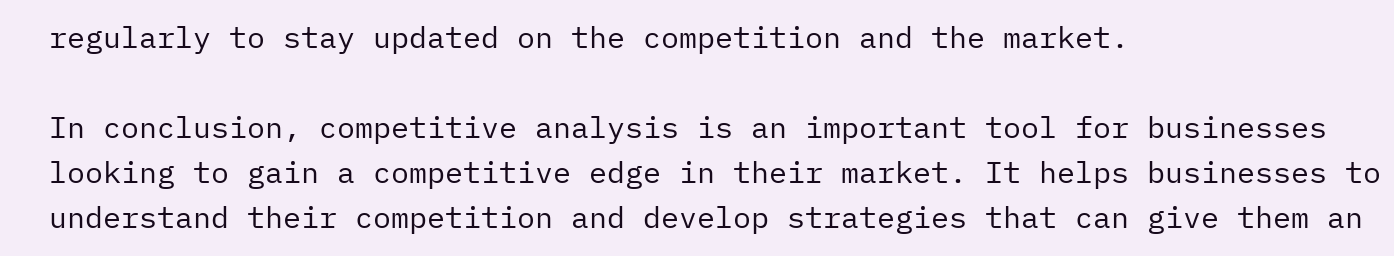regularly to stay updated on the competition and the market.

In conclusion, competitive analysis is an important tool for businesses looking to gain a competitive edge in their market. It helps businesses to understand their competition and develop strategies that can give them an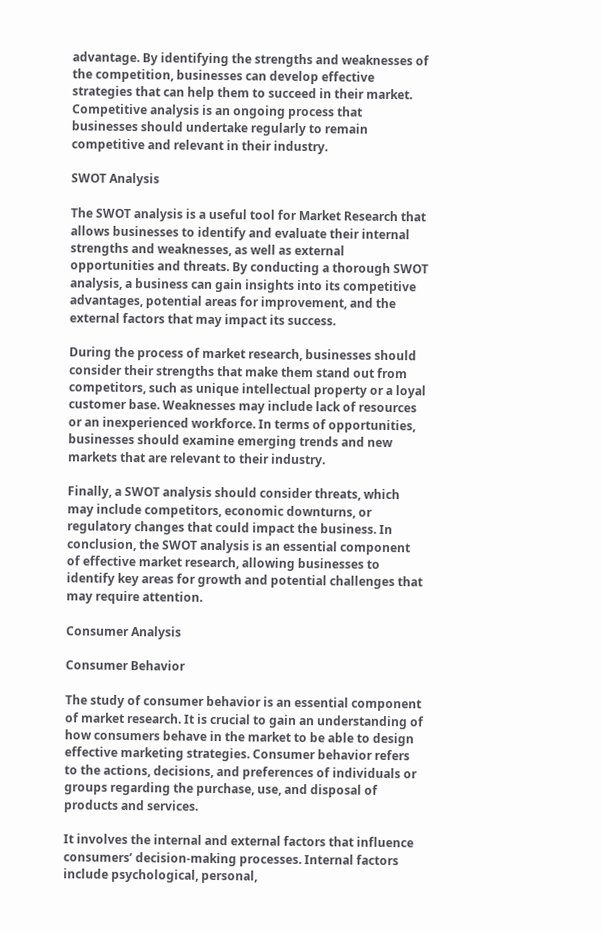advantage. By identifying the strengths and weaknesses of the competition, businesses can develop effective strategies that can help them to succeed in their market. Competitive analysis is an ongoing process that businesses should undertake regularly to remain competitive and relevant in their industry.

SWOT Analysis

The SWOT analysis is a useful tool for Market Research that allows businesses to identify and evaluate their internal strengths and weaknesses, as well as external opportunities and threats. By conducting a thorough SWOT analysis, a business can gain insights into its competitive advantages, potential areas for improvement, and the external factors that may impact its success.

During the process of market research, businesses should consider their strengths that make them stand out from competitors, such as unique intellectual property or a loyal customer base. Weaknesses may include lack of resources or an inexperienced workforce. In terms of opportunities, businesses should examine emerging trends and new markets that are relevant to their industry.

Finally, a SWOT analysis should consider threats, which may include competitors, economic downturns, or regulatory changes that could impact the business. In conclusion, the SWOT analysis is an essential component of effective market research, allowing businesses to identify key areas for growth and potential challenges that may require attention.

Consumer Analysis

Consumer Behavior

The study of consumer behavior is an essential component of market research. It is crucial to gain an understanding of how consumers behave in the market to be able to design effective marketing strategies. Consumer behavior refers to the actions, decisions, and preferences of individuals or groups regarding the purchase, use, and disposal of products and services.

It involves the internal and external factors that influence consumers’ decision-making processes. Internal factors include psychological, personal,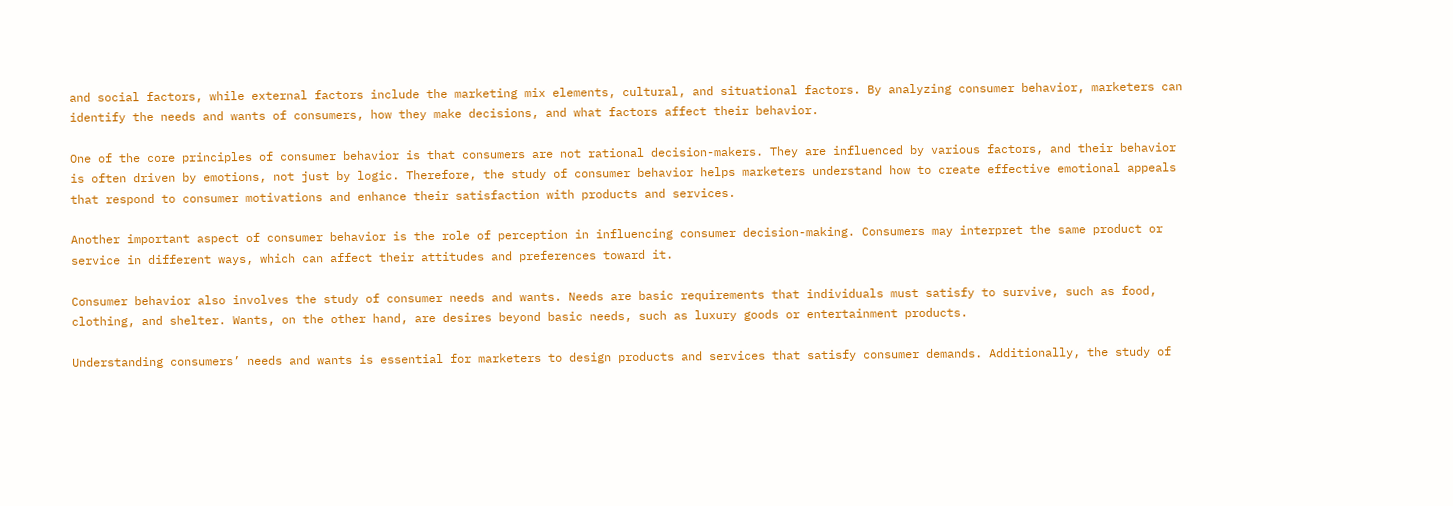and social factors, while external factors include the marketing mix elements, cultural, and situational factors. By analyzing consumer behavior, marketers can identify the needs and wants of consumers, how they make decisions, and what factors affect their behavior.

One of the core principles of consumer behavior is that consumers are not rational decision-makers. They are influenced by various factors, and their behavior is often driven by emotions, not just by logic. Therefore, the study of consumer behavior helps marketers understand how to create effective emotional appeals that respond to consumer motivations and enhance their satisfaction with products and services.

Another important aspect of consumer behavior is the role of perception in influencing consumer decision-making. Consumers may interpret the same product or service in different ways, which can affect their attitudes and preferences toward it.

Consumer behavior also involves the study of consumer needs and wants. Needs are basic requirements that individuals must satisfy to survive, such as food, clothing, and shelter. Wants, on the other hand, are desires beyond basic needs, such as luxury goods or entertainment products.

Understanding consumers’ needs and wants is essential for marketers to design products and services that satisfy consumer demands. Additionally, the study of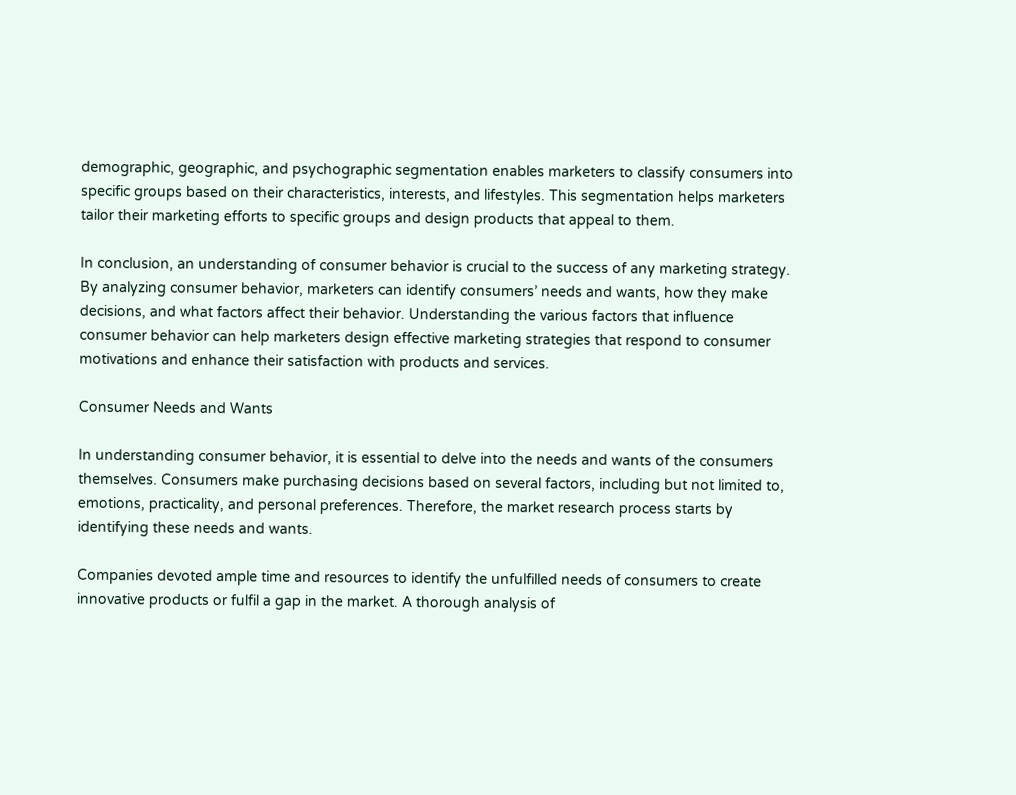demographic, geographic, and psychographic segmentation enables marketers to classify consumers into specific groups based on their characteristics, interests, and lifestyles. This segmentation helps marketers tailor their marketing efforts to specific groups and design products that appeal to them.

In conclusion, an understanding of consumer behavior is crucial to the success of any marketing strategy. By analyzing consumer behavior, marketers can identify consumers’ needs and wants, how they make decisions, and what factors affect their behavior. Understanding the various factors that influence consumer behavior can help marketers design effective marketing strategies that respond to consumer motivations and enhance their satisfaction with products and services.

Consumer Needs and Wants

In understanding consumer behavior, it is essential to delve into the needs and wants of the consumers themselves. Consumers make purchasing decisions based on several factors, including but not limited to, emotions, practicality, and personal preferences. Therefore, the market research process starts by identifying these needs and wants.

Companies devoted ample time and resources to identify the unfulfilled needs of consumers to create innovative products or fulfil a gap in the market. A thorough analysis of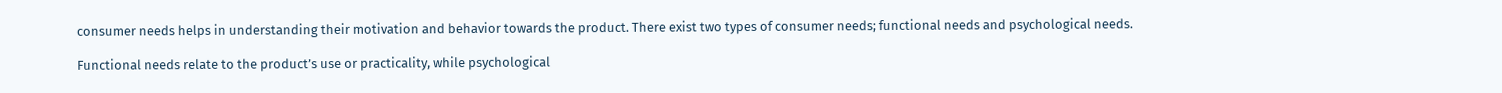consumer needs helps in understanding their motivation and behavior towards the product. There exist two types of consumer needs; functional needs and psychological needs.

Functional needs relate to the product’s use or practicality, while psychological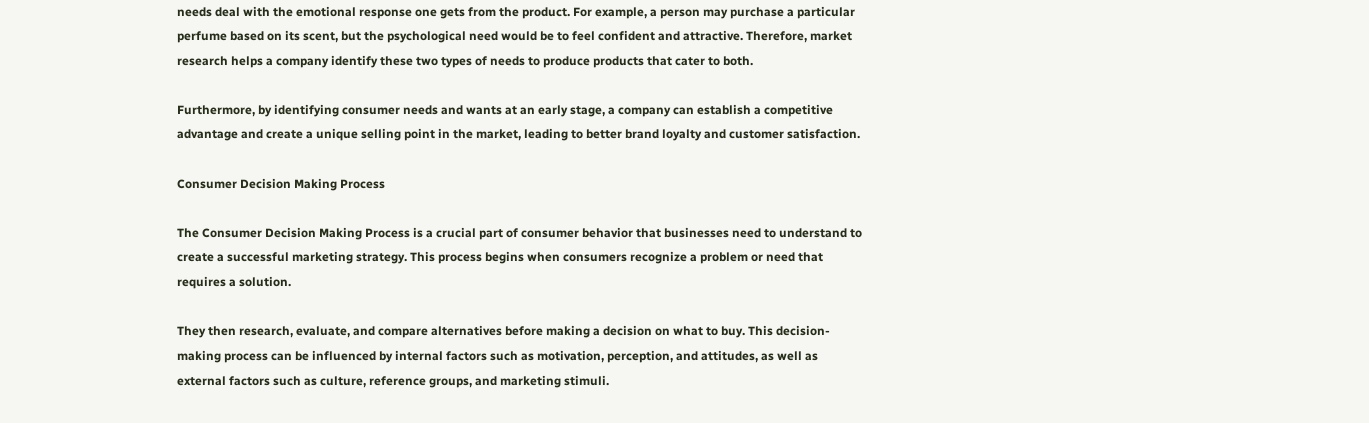needs deal with the emotional response one gets from the product. For example, a person may purchase a particular perfume based on its scent, but the psychological need would be to feel confident and attractive. Therefore, market research helps a company identify these two types of needs to produce products that cater to both.

Furthermore, by identifying consumer needs and wants at an early stage, a company can establish a competitive advantage and create a unique selling point in the market, leading to better brand loyalty and customer satisfaction.

Consumer Decision Making Process

The Consumer Decision Making Process is a crucial part of consumer behavior that businesses need to understand to create a successful marketing strategy. This process begins when consumers recognize a problem or need that requires a solution.

They then research, evaluate, and compare alternatives before making a decision on what to buy. This decision-making process can be influenced by internal factors such as motivation, perception, and attitudes, as well as external factors such as culture, reference groups, and marketing stimuli.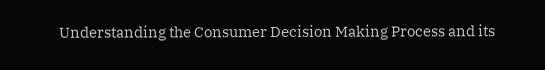Understanding the Consumer Decision Making Process and its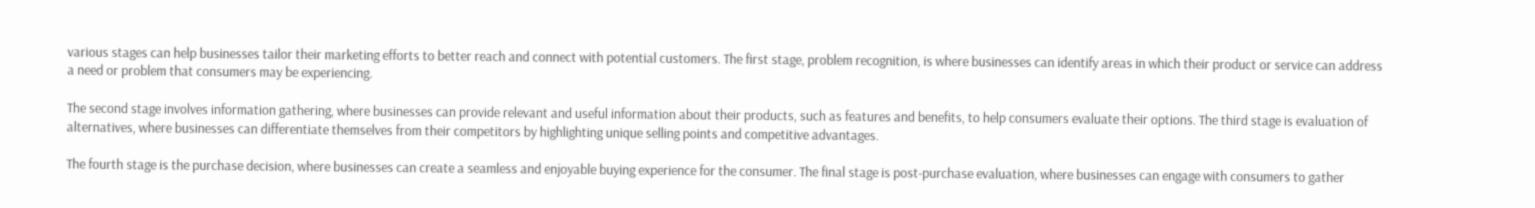various stages can help businesses tailor their marketing efforts to better reach and connect with potential customers. The first stage, problem recognition, is where businesses can identify areas in which their product or service can address a need or problem that consumers may be experiencing.

The second stage involves information gathering, where businesses can provide relevant and useful information about their products, such as features and benefits, to help consumers evaluate their options. The third stage is evaluation of alternatives, where businesses can differentiate themselves from their competitors by highlighting unique selling points and competitive advantages.

The fourth stage is the purchase decision, where businesses can create a seamless and enjoyable buying experience for the consumer. The final stage is post-purchase evaluation, where businesses can engage with consumers to gather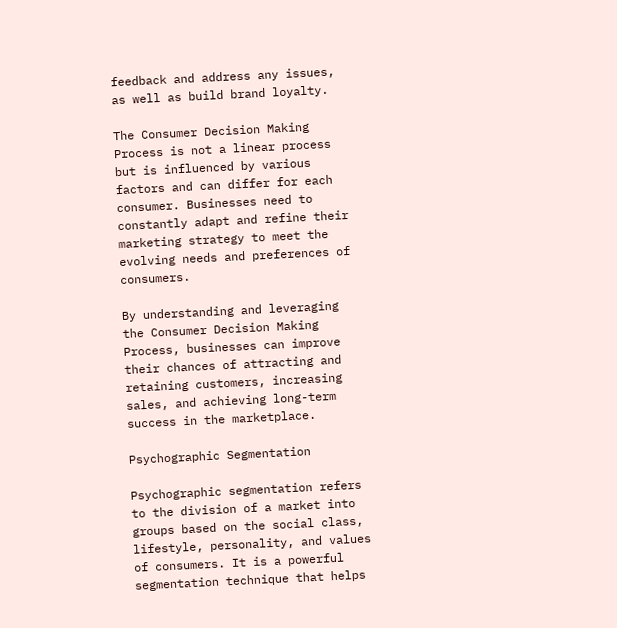feedback and address any issues, as well as build brand loyalty.

The Consumer Decision Making Process is not a linear process but is influenced by various factors and can differ for each consumer. Businesses need to constantly adapt and refine their marketing strategy to meet the evolving needs and preferences of consumers.

By understanding and leveraging the Consumer Decision Making Process, businesses can improve their chances of attracting and retaining customers, increasing sales, and achieving long-term success in the marketplace.

Psychographic Segmentation

Psychographic segmentation refers to the division of a market into groups based on the social class, lifestyle, personality, and values of consumers. It is a powerful segmentation technique that helps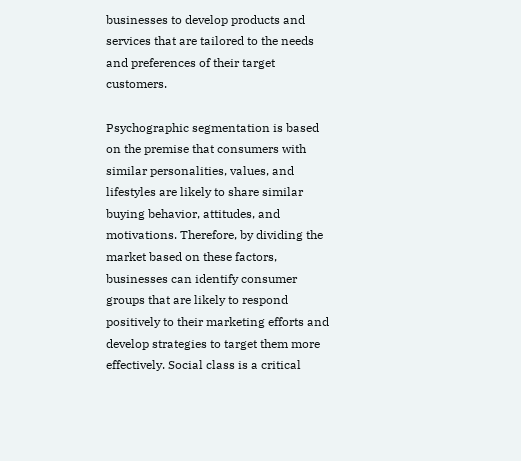businesses to develop products and services that are tailored to the needs and preferences of their target customers.

Psychographic segmentation is based on the premise that consumers with similar personalities, values, and lifestyles are likely to share similar buying behavior, attitudes, and motivations. Therefore, by dividing the market based on these factors, businesses can identify consumer groups that are likely to respond positively to their marketing efforts and develop strategies to target them more effectively. Social class is a critical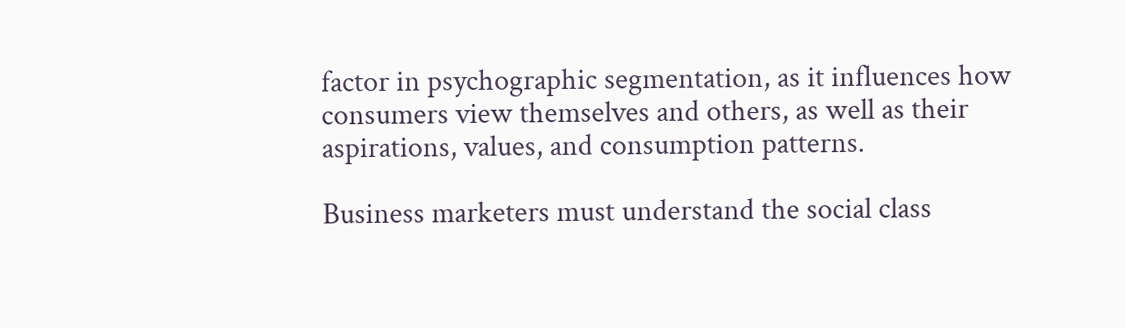factor in psychographic segmentation, as it influences how consumers view themselves and others, as well as their aspirations, values, and consumption patterns.

Business marketers must understand the social class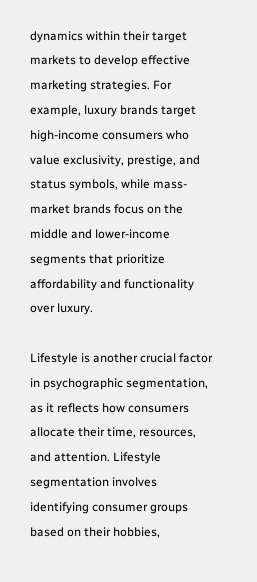dynamics within their target markets to develop effective marketing strategies. For example, luxury brands target high-income consumers who value exclusivity, prestige, and status symbols, while mass-market brands focus on the middle and lower-income segments that prioritize affordability and functionality over luxury.

Lifestyle is another crucial factor in psychographic segmentation, as it reflects how consumers allocate their time, resources, and attention. Lifestyle segmentation involves identifying consumer groups based on their hobbies,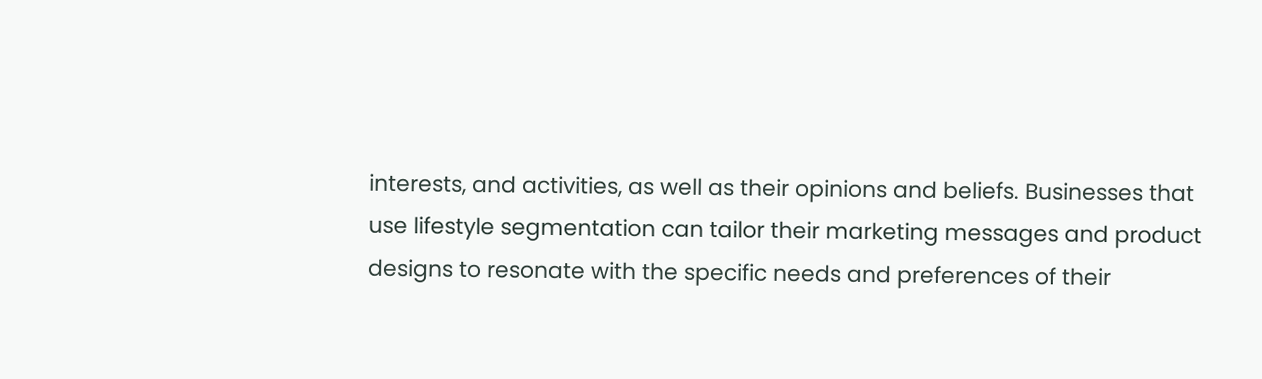interests, and activities, as well as their opinions and beliefs. Businesses that use lifestyle segmentation can tailor their marketing messages and product designs to resonate with the specific needs and preferences of their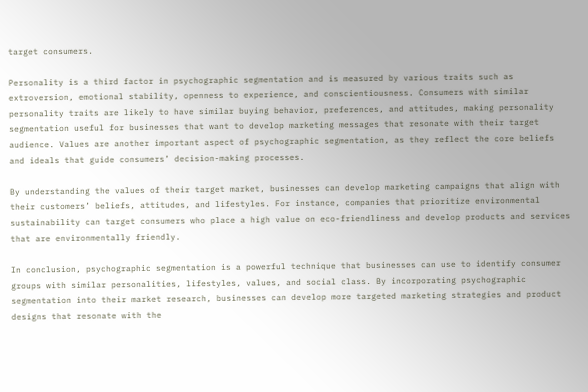target consumers.

Personality is a third factor in psychographic segmentation and is measured by various traits such as extroversion, emotional stability, openness to experience, and conscientiousness. Consumers with similar personality traits are likely to have similar buying behavior, preferences, and attitudes, making personality segmentation useful for businesses that want to develop marketing messages that resonate with their target audience. Values are another important aspect of psychographic segmentation, as they reflect the core beliefs and ideals that guide consumers’ decision-making processes.

By understanding the values of their target market, businesses can develop marketing campaigns that align with their customers’ beliefs, attitudes, and lifestyles. For instance, companies that prioritize environmental sustainability can target consumers who place a high value on eco-friendliness and develop products and services that are environmentally friendly.

In conclusion, psychographic segmentation is a powerful technique that businesses can use to identify consumer groups with similar personalities, lifestyles, values, and social class. By incorporating psychographic segmentation into their market research, businesses can develop more targeted marketing strategies and product designs that resonate with the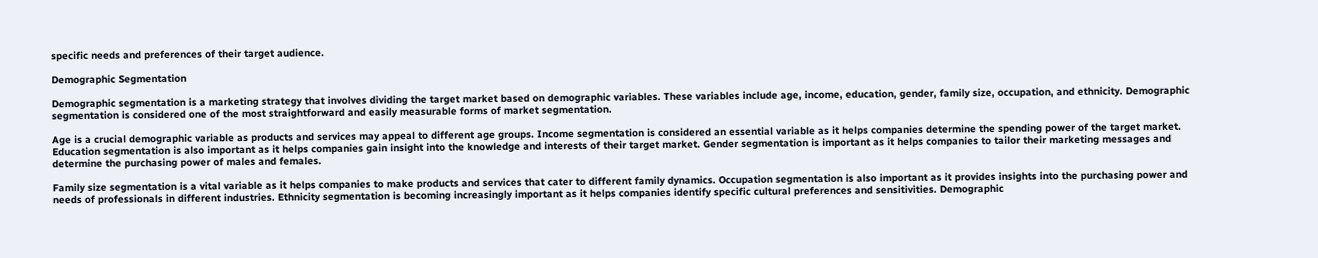specific needs and preferences of their target audience.

Demographic Segmentation

Demographic segmentation is a marketing strategy that involves dividing the target market based on demographic variables. These variables include age, income, education, gender, family size, occupation, and ethnicity. Demographic segmentation is considered one of the most straightforward and easily measurable forms of market segmentation.

Age is a crucial demographic variable as products and services may appeal to different age groups. Income segmentation is considered an essential variable as it helps companies determine the spending power of the target market. Education segmentation is also important as it helps companies gain insight into the knowledge and interests of their target market. Gender segmentation is important as it helps companies to tailor their marketing messages and determine the purchasing power of males and females.

Family size segmentation is a vital variable as it helps companies to make products and services that cater to different family dynamics. Occupation segmentation is also important as it provides insights into the purchasing power and needs of professionals in different industries. Ethnicity segmentation is becoming increasingly important as it helps companies identify specific cultural preferences and sensitivities. Demographic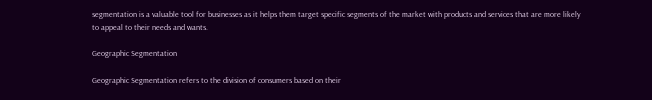segmentation is a valuable tool for businesses as it helps them target specific segments of the market with products and services that are more likely to appeal to their needs and wants.

Geographic Segmentation

Geographic Segmentation refers to the division of consumers based on their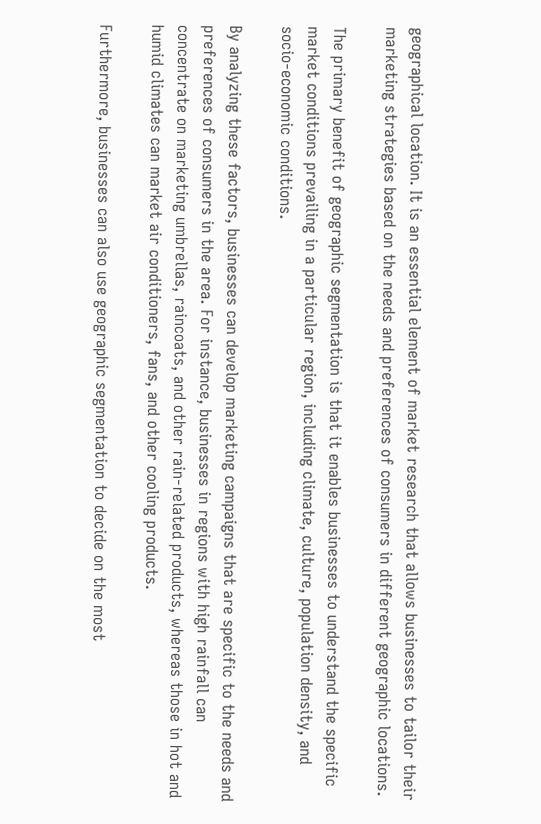geographical location. It is an essential element of market research that allows businesses to tailor their marketing strategies based on the needs and preferences of consumers in different geographic locations.

The primary benefit of geographic segmentation is that it enables businesses to understand the specific market conditions prevailing in a particular region, including climate, culture, population density, and socio-economic conditions.

By analyzing these factors, businesses can develop marketing campaigns that are specific to the needs and preferences of consumers in the area. For instance, businesses in regions with high rainfall can concentrate on marketing umbrellas, raincoats, and other rain-related products, whereas those in hot and humid climates can market air conditioners, fans, and other cooling products.

Furthermore, businesses can also use geographic segmentation to decide on the most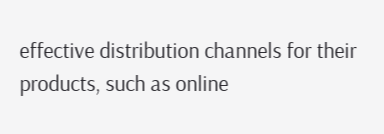effective distribution channels for their products, such as online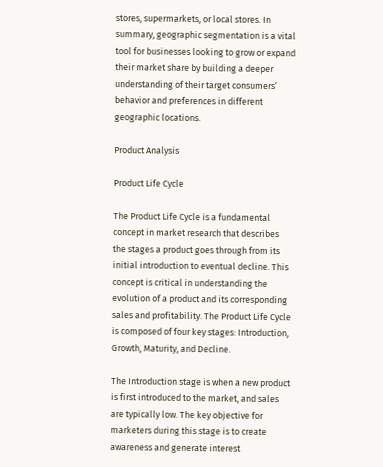stores, supermarkets, or local stores. In summary, geographic segmentation is a vital tool for businesses looking to grow or expand their market share by building a deeper understanding of their target consumers’ behavior and preferences in different geographic locations.

Product Analysis

Product Life Cycle

The Product Life Cycle is a fundamental concept in market research that describes the stages a product goes through from its initial introduction to eventual decline. This concept is critical in understanding the evolution of a product and its corresponding sales and profitability. The Product Life Cycle is composed of four key stages: Introduction, Growth, Maturity, and Decline.

The Introduction stage is when a new product is first introduced to the market, and sales are typically low. The key objective for marketers during this stage is to create awareness and generate interest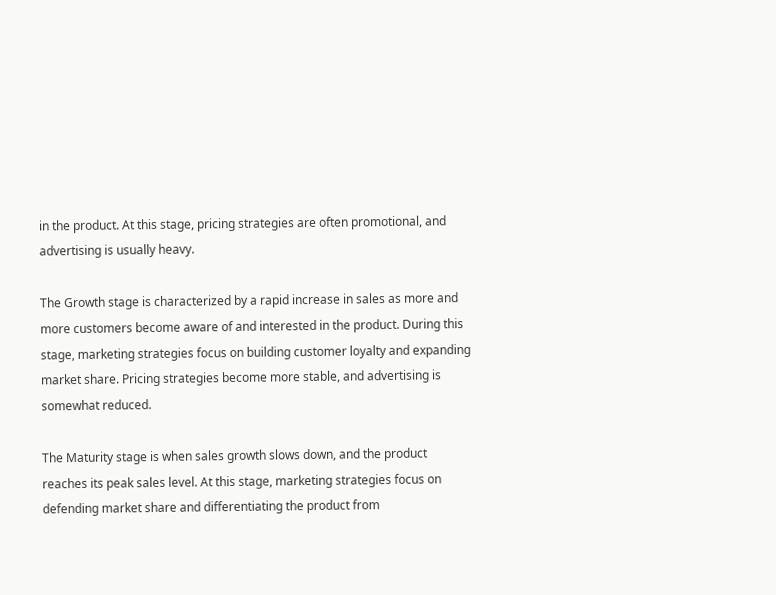in the product. At this stage, pricing strategies are often promotional, and advertising is usually heavy.

The Growth stage is characterized by a rapid increase in sales as more and more customers become aware of and interested in the product. During this stage, marketing strategies focus on building customer loyalty and expanding market share. Pricing strategies become more stable, and advertising is somewhat reduced.

The Maturity stage is when sales growth slows down, and the product reaches its peak sales level. At this stage, marketing strategies focus on defending market share and differentiating the product from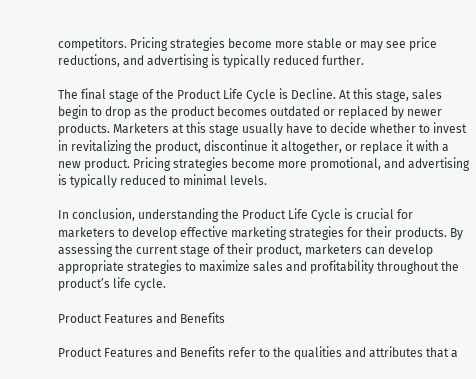competitors. Pricing strategies become more stable or may see price reductions, and advertising is typically reduced further.

The final stage of the Product Life Cycle is Decline. At this stage, sales begin to drop as the product becomes outdated or replaced by newer products. Marketers at this stage usually have to decide whether to invest in revitalizing the product, discontinue it altogether, or replace it with a new product. Pricing strategies become more promotional, and advertising is typically reduced to minimal levels.

In conclusion, understanding the Product Life Cycle is crucial for marketers to develop effective marketing strategies for their products. By assessing the current stage of their product, marketers can develop appropriate strategies to maximize sales and profitability throughout the product’s life cycle.

Product Features and Benefits

Product Features and Benefits refer to the qualities and attributes that a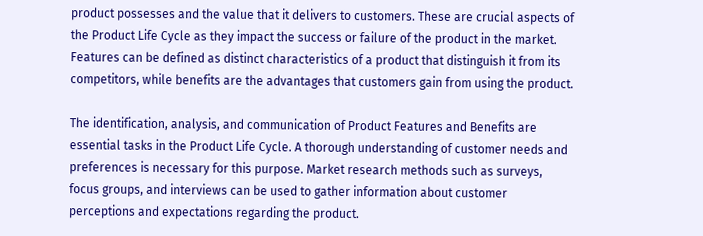product possesses and the value that it delivers to customers. These are crucial aspects of the Product Life Cycle as they impact the success or failure of the product in the market. Features can be defined as distinct characteristics of a product that distinguish it from its competitors, while benefits are the advantages that customers gain from using the product.

The identification, analysis, and communication of Product Features and Benefits are essential tasks in the Product Life Cycle. A thorough understanding of customer needs and preferences is necessary for this purpose. Market research methods such as surveys, focus groups, and interviews can be used to gather information about customer perceptions and expectations regarding the product.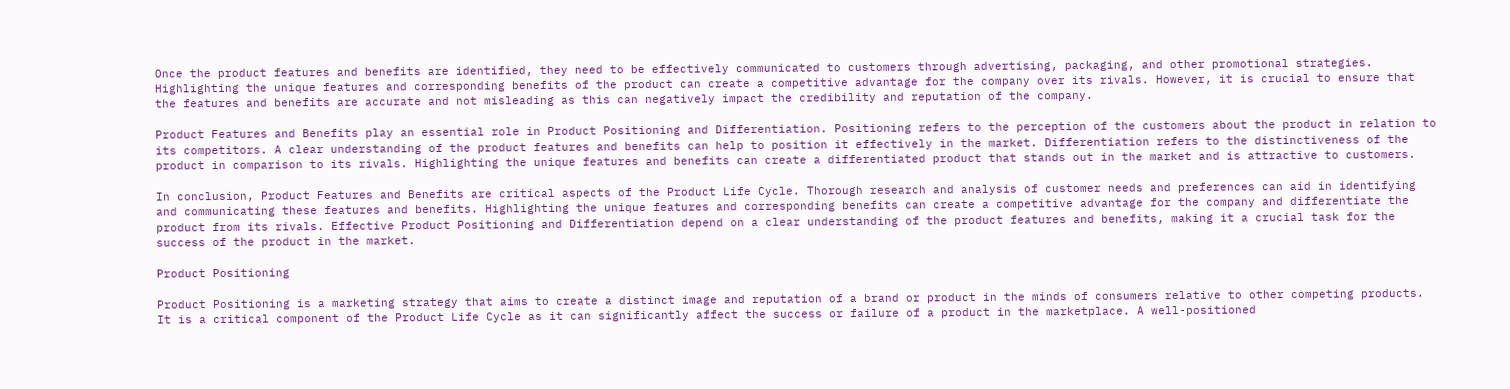Once the product features and benefits are identified, they need to be effectively communicated to customers through advertising, packaging, and other promotional strategies. Highlighting the unique features and corresponding benefits of the product can create a competitive advantage for the company over its rivals. However, it is crucial to ensure that the features and benefits are accurate and not misleading as this can negatively impact the credibility and reputation of the company.

Product Features and Benefits play an essential role in Product Positioning and Differentiation. Positioning refers to the perception of the customers about the product in relation to its competitors. A clear understanding of the product features and benefits can help to position it effectively in the market. Differentiation refers to the distinctiveness of the product in comparison to its rivals. Highlighting the unique features and benefits can create a differentiated product that stands out in the market and is attractive to customers.

In conclusion, Product Features and Benefits are critical aspects of the Product Life Cycle. Thorough research and analysis of customer needs and preferences can aid in identifying and communicating these features and benefits. Highlighting the unique features and corresponding benefits can create a competitive advantage for the company and differentiate the product from its rivals. Effective Product Positioning and Differentiation depend on a clear understanding of the product features and benefits, making it a crucial task for the success of the product in the market.

Product Positioning

Product Positioning is a marketing strategy that aims to create a distinct image and reputation of a brand or product in the minds of consumers relative to other competing products. It is a critical component of the Product Life Cycle as it can significantly affect the success or failure of a product in the marketplace. A well-positioned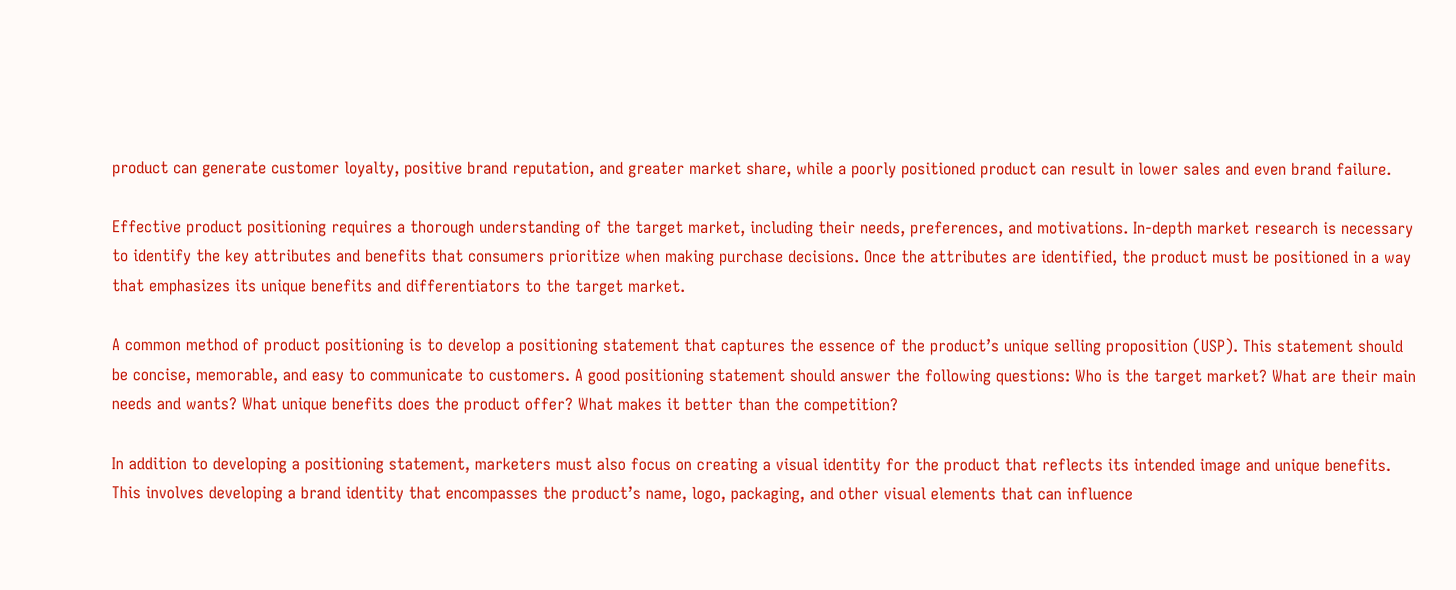product can generate customer loyalty, positive brand reputation, and greater market share, while a poorly positioned product can result in lower sales and even brand failure.

Effective product positioning requires a thorough understanding of the target market, including their needs, preferences, and motivations. In-depth market research is necessary to identify the key attributes and benefits that consumers prioritize when making purchase decisions. Once the attributes are identified, the product must be positioned in a way that emphasizes its unique benefits and differentiators to the target market.

A common method of product positioning is to develop a positioning statement that captures the essence of the product’s unique selling proposition (USP). This statement should be concise, memorable, and easy to communicate to customers. A good positioning statement should answer the following questions: Who is the target market? What are their main needs and wants? What unique benefits does the product offer? What makes it better than the competition?

In addition to developing a positioning statement, marketers must also focus on creating a visual identity for the product that reflects its intended image and unique benefits. This involves developing a brand identity that encompasses the product’s name, logo, packaging, and other visual elements that can influence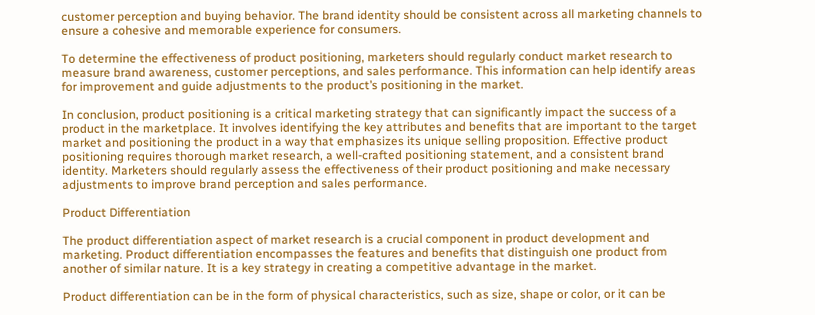customer perception and buying behavior. The brand identity should be consistent across all marketing channels to ensure a cohesive and memorable experience for consumers.

To determine the effectiveness of product positioning, marketers should regularly conduct market research to measure brand awareness, customer perceptions, and sales performance. This information can help identify areas for improvement and guide adjustments to the product’s positioning in the market.

In conclusion, product positioning is a critical marketing strategy that can significantly impact the success of a product in the marketplace. It involves identifying the key attributes and benefits that are important to the target market and positioning the product in a way that emphasizes its unique selling proposition. Effective product positioning requires thorough market research, a well-crafted positioning statement, and a consistent brand identity. Marketers should regularly assess the effectiveness of their product positioning and make necessary adjustments to improve brand perception and sales performance.

Product Differentiation

The product differentiation aspect of market research is a crucial component in product development and marketing. Product differentiation encompasses the features and benefits that distinguish one product from another of similar nature. It is a key strategy in creating a competitive advantage in the market.

Product differentiation can be in the form of physical characteristics, such as size, shape or color, or it can be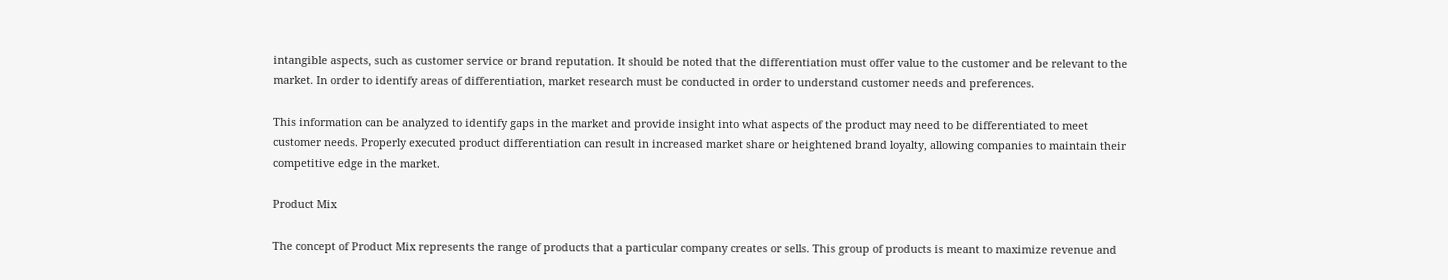intangible aspects, such as customer service or brand reputation. It should be noted that the differentiation must offer value to the customer and be relevant to the market. In order to identify areas of differentiation, market research must be conducted in order to understand customer needs and preferences.

This information can be analyzed to identify gaps in the market and provide insight into what aspects of the product may need to be differentiated to meet customer needs. Properly executed product differentiation can result in increased market share or heightened brand loyalty, allowing companies to maintain their competitive edge in the market.

Product Mix

The concept of Product Mix represents the range of products that a particular company creates or sells. This group of products is meant to maximize revenue and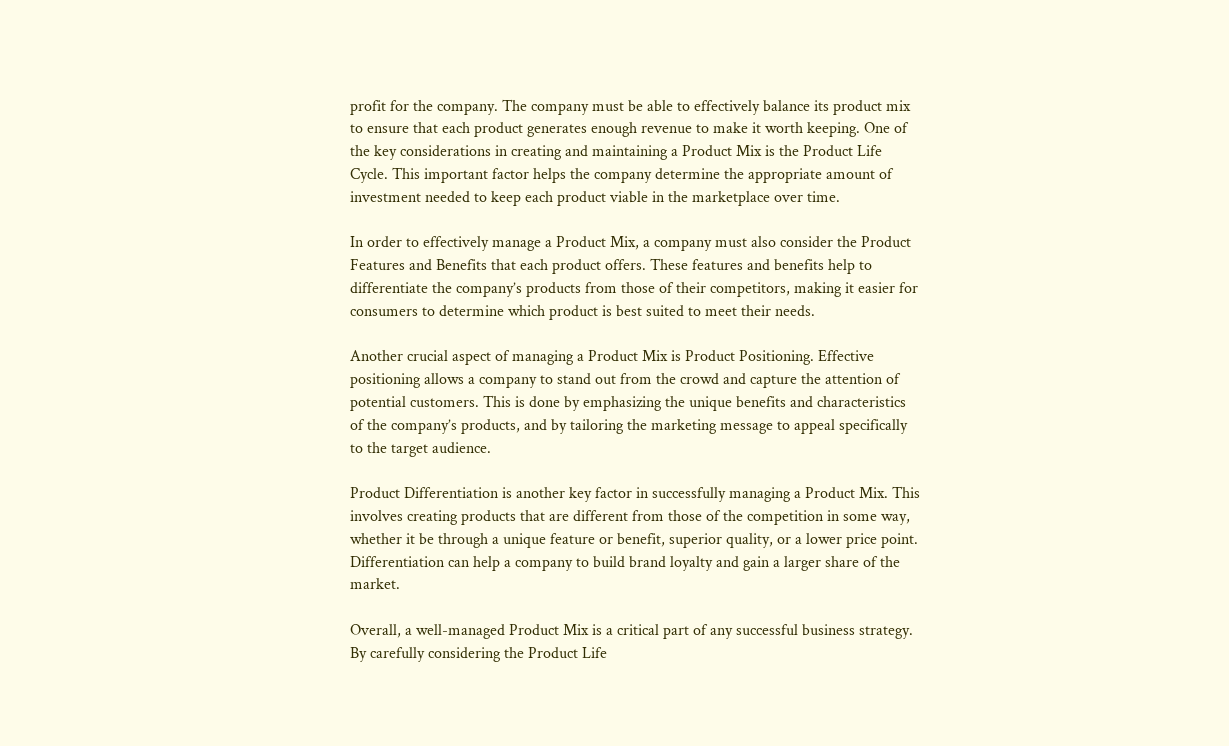profit for the company. The company must be able to effectively balance its product mix to ensure that each product generates enough revenue to make it worth keeping. One of the key considerations in creating and maintaining a Product Mix is the Product Life Cycle. This important factor helps the company determine the appropriate amount of investment needed to keep each product viable in the marketplace over time.

In order to effectively manage a Product Mix, a company must also consider the Product Features and Benefits that each product offers. These features and benefits help to differentiate the company’s products from those of their competitors, making it easier for consumers to determine which product is best suited to meet their needs.

Another crucial aspect of managing a Product Mix is Product Positioning. Effective positioning allows a company to stand out from the crowd and capture the attention of potential customers. This is done by emphasizing the unique benefits and characteristics of the company’s products, and by tailoring the marketing message to appeal specifically to the target audience.

Product Differentiation is another key factor in successfully managing a Product Mix. This involves creating products that are different from those of the competition in some way, whether it be through a unique feature or benefit, superior quality, or a lower price point. Differentiation can help a company to build brand loyalty and gain a larger share of the market.

Overall, a well-managed Product Mix is a critical part of any successful business strategy. By carefully considering the Product Life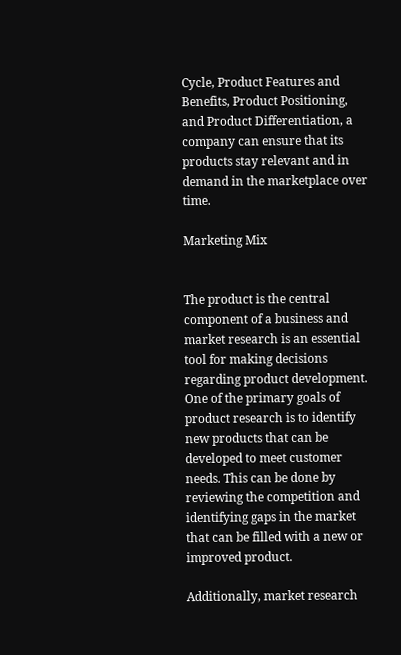Cycle, Product Features and Benefits, Product Positioning, and Product Differentiation, a company can ensure that its products stay relevant and in demand in the marketplace over time.

Marketing Mix


The product is the central component of a business and market research is an essential tool for making decisions regarding product development. One of the primary goals of product research is to identify new products that can be developed to meet customer needs. This can be done by reviewing the competition and identifying gaps in the market that can be filled with a new or improved product.

Additionally, market research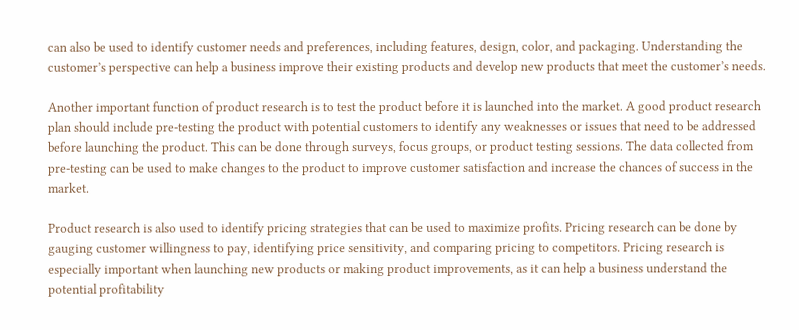can also be used to identify customer needs and preferences, including features, design, color, and packaging. Understanding the customer’s perspective can help a business improve their existing products and develop new products that meet the customer’s needs.

Another important function of product research is to test the product before it is launched into the market. A good product research plan should include pre-testing the product with potential customers to identify any weaknesses or issues that need to be addressed before launching the product. This can be done through surveys, focus groups, or product testing sessions. The data collected from pre-testing can be used to make changes to the product to improve customer satisfaction and increase the chances of success in the market.

Product research is also used to identify pricing strategies that can be used to maximize profits. Pricing research can be done by gauging customer willingness to pay, identifying price sensitivity, and comparing pricing to competitors. Pricing research is especially important when launching new products or making product improvements, as it can help a business understand the potential profitability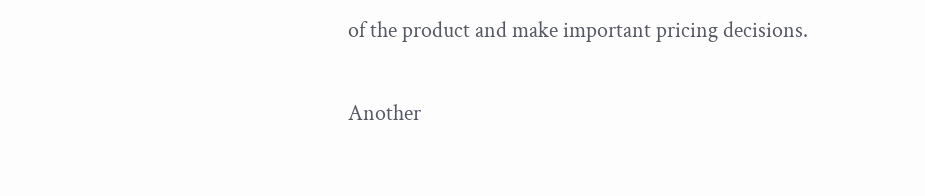of the product and make important pricing decisions.

Another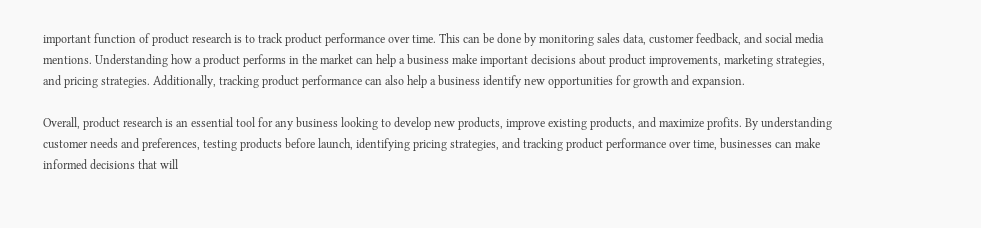important function of product research is to track product performance over time. This can be done by monitoring sales data, customer feedback, and social media mentions. Understanding how a product performs in the market can help a business make important decisions about product improvements, marketing strategies, and pricing strategies. Additionally, tracking product performance can also help a business identify new opportunities for growth and expansion.

Overall, product research is an essential tool for any business looking to develop new products, improve existing products, and maximize profits. By understanding customer needs and preferences, testing products before launch, identifying pricing strategies, and tracking product performance over time, businesses can make informed decisions that will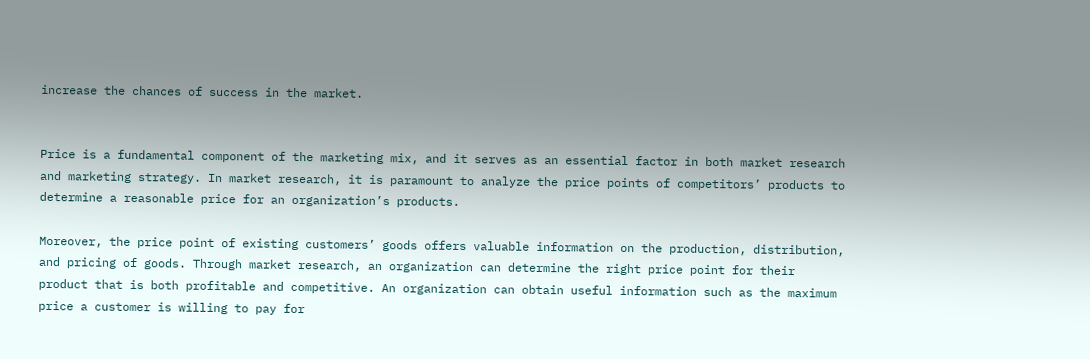increase the chances of success in the market.


Price is a fundamental component of the marketing mix, and it serves as an essential factor in both market research and marketing strategy. In market research, it is paramount to analyze the price points of competitors’ products to determine a reasonable price for an organization’s products.

Moreover, the price point of existing customers’ goods offers valuable information on the production, distribution, and pricing of goods. Through market research, an organization can determine the right price point for their product that is both profitable and competitive. An organization can obtain useful information such as the maximum price a customer is willing to pay for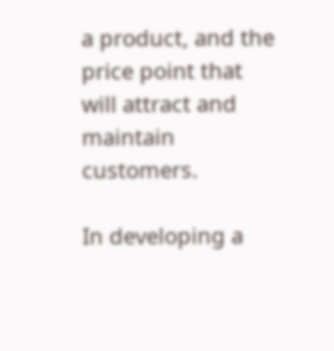a product, and the price point that will attract and maintain customers.

In developing a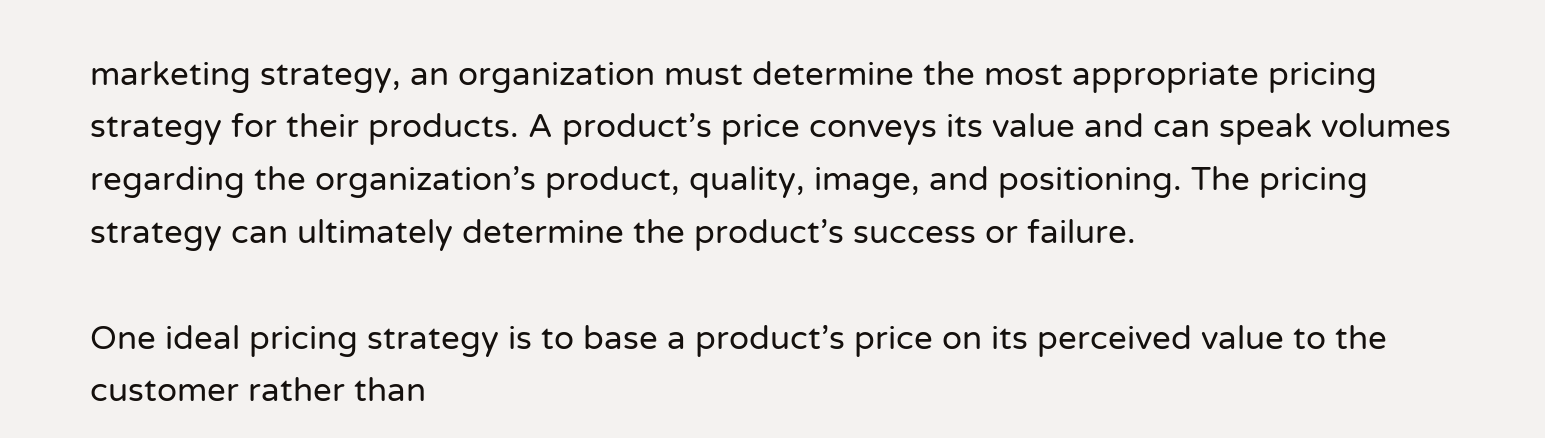marketing strategy, an organization must determine the most appropriate pricing strategy for their products. A product’s price conveys its value and can speak volumes regarding the organization’s product, quality, image, and positioning. The pricing strategy can ultimately determine the product’s success or failure.

One ideal pricing strategy is to base a product’s price on its perceived value to the customer rather than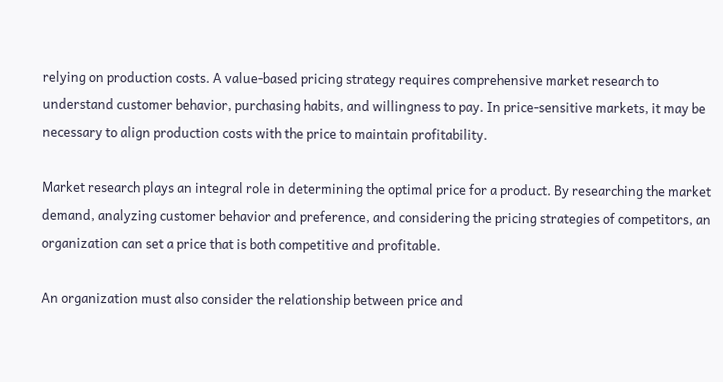relying on production costs. A value-based pricing strategy requires comprehensive market research to understand customer behavior, purchasing habits, and willingness to pay. In price-sensitive markets, it may be necessary to align production costs with the price to maintain profitability.

Market research plays an integral role in determining the optimal price for a product. By researching the market demand, analyzing customer behavior and preference, and considering the pricing strategies of competitors, an organization can set a price that is both competitive and profitable.

An organization must also consider the relationship between price and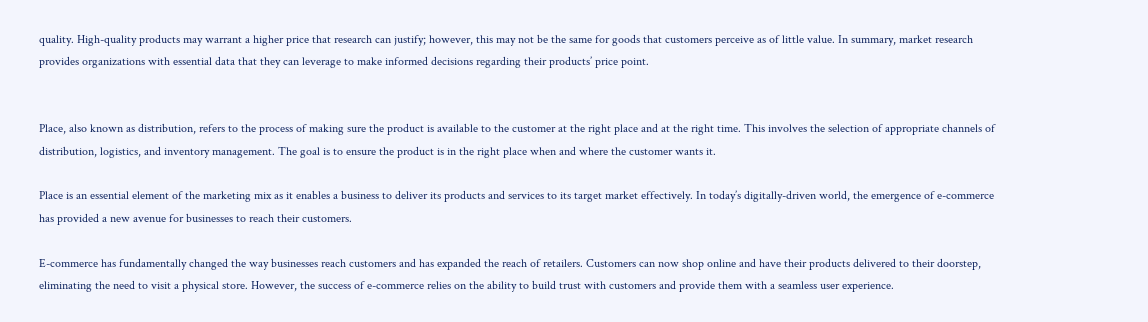quality. High-quality products may warrant a higher price that research can justify; however, this may not be the same for goods that customers perceive as of little value. In summary, market research provides organizations with essential data that they can leverage to make informed decisions regarding their products’ price point.


Place, also known as distribution, refers to the process of making sure the product is available to the customer at the right place and at the right time. This involves the selection of appropriate channels of distribution, logistics, and inventory management. The goal is to ensure the product is in the right place when and where the customer wants it.

Place is an essential element of the marketing mix as it enables a business to deliver its products and services to its target market effectively. In today’s digitally-driven world, the emergence of e-commerce has provided a new avenue for businesses to reach their customers.

E-commerce has fundamentally changed the way businesses reach customers and has expanded the reach of retailers. Customers can now shop online and have their products delivered to their doorstep, eliminating the need to visit a physical store. However, the success of e-commerce relies on the ability to build trust with customers and provide them with a seamless user experience.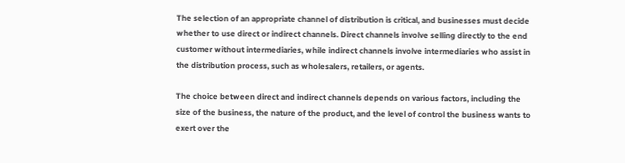The selection of an appropriate channel of distribution is critical, and businesses must decide whether to use direct or indirect channels. Direct channels involve selling directly to the end customer without intermediaries, while indirect channels involve intermediaries who assist in the distribution process, such as wholesalers, retailers, or agents.

The choice between direct and indirect channels depends on various factors, including the size of the business, the nature of the product, and the level of control the business wants to exert over the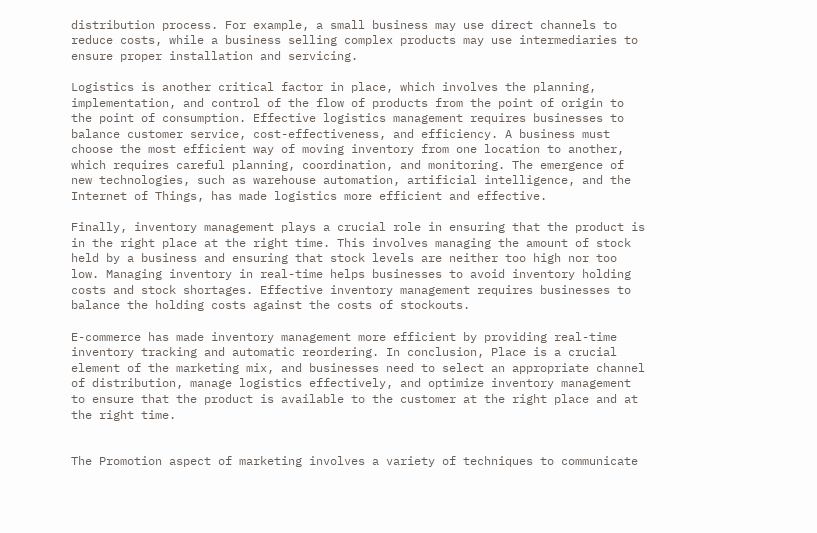distribution process. For example, a small business may use direct channels to reduce costs, while a business selling complex products may use intermediaries to ensure proper installation and servicing.

Logistics is another critical factor in place, which involves the planning, implementation, and control of the flow of products from the point of origin to the point of consumption. Effective logistics management requires businesses to balance customer service, cost-effectiveness, and efficiency. A business must choose the most efficient way of moving inventory from one location to another, which requires careful planning, coordination, and monitoring. The emergence of new technologies, such as warehouse automation, artificial intelligence, and the Internet of Things, has made logistics more efficient and effective.

Finally, inventory management plays a crucial role in ensuring that the product is in the right place at the right time. This involves managing the amount of stock held by a business and ensuring that stock levels are neither too high nor too low. Managing inventory in real-time helps businesses to avoid inventory holding costs and stock shortages. Effective inventory management requires businesses to balance the holding costs against the costs of stockouts.

E-commerce has made inventory management more efficient by providing real-time inventory tracking and automatic reordering. In conclusion, Place is a crucial element of the marketing mix, and businesses need to select an appropriate channel of distribution, manage logistics effectively, and optimize inventory management to ensure that the product is available to the customer at the right place and at the right time.


The Promotion aspect of marketing involves a variety of techniques to communicate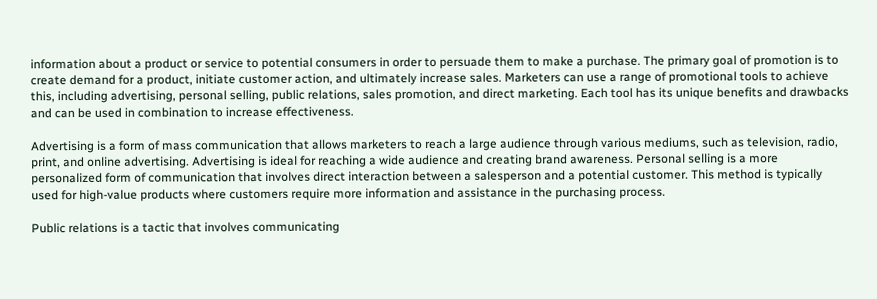information about a product or service to potential consumers in order to persuade them to make a purchase. The primary goal of promotion is to create demand for a product, initiate customer action, and ultimately increase sales. Marketers can use a range of promotional tools to achieve this, including advertising, personal selling, public relations, sales promotion, and direct marketing. Each tool has its unique benefits and drawbacks and can be used in combination to increase effectiveness.

Advertising is a form of mass communication that allows marketers to reach a large audience through various mediums, such as television, radio, print, and online advertising. Advertising is ideal for reaching a wide audience and creating brand awareness. Personal selling is a more personalized form of communication that involves direct interaction between a salesperson and a potential customer. This method is typically used for high-value products where customers require more information and assistance in the purchasing process.

Public relations is a tactic that involves communicating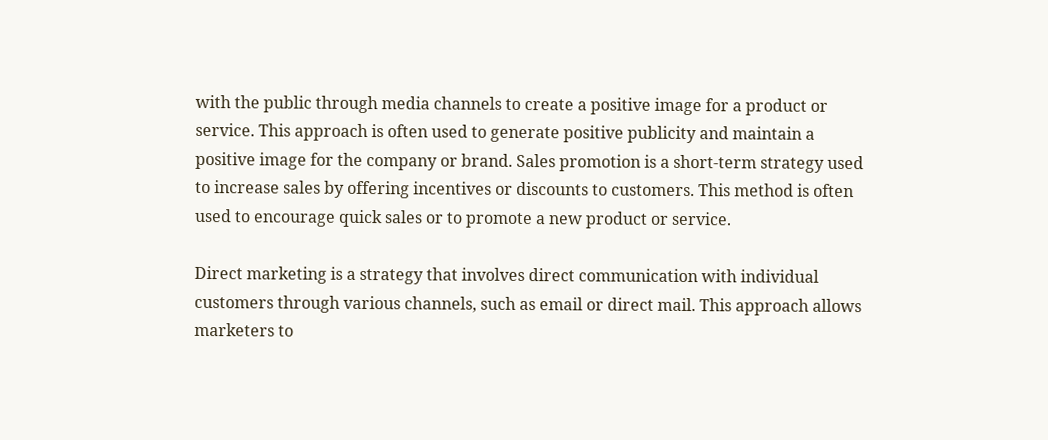with the public through media channels to create a positive image for a product or service. This approach is often used to generate positive publicity and maintain a positive image for the company or brand. Sales promotion is a short-term strategy used to increase sales by offering incentives or discounts to customers. This method is often used to encourage quick sales or to promote a new product or service.

Direct marketing is a strategy that involves direct communication with individual customers through various channels, such as email or direct mail. This approach allows marketers to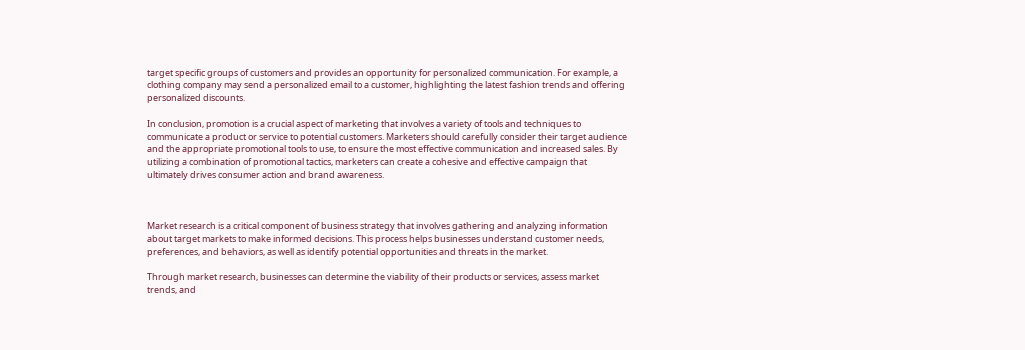target specific groups of customers and provides an opportunity for personalized communication. For example, a clothing company may send a personalized email to a customer, highlighting the latest fashion trends and offering personalized discounts.

In conclusion, promotion is a crucial aspect of marketing that involves a variety of tools and techniques to communicate a product or service to potential customers. Marketers should carefully consider their target audience and the appropriate promotional tools to use, to ensure the most effective communication and increased sales. By utilizing a combination of promotional tactics, marketers can create a cohesive and effective campaign that ultimately drives consumer action and brand awareness.



Market research is a critical component of business strategy that involves gathering and analyzing information about target markets to make informed decisions. This process helps businesses understand customer needs, preferences, and behaviors, as well as identify potential opportunities and threats in the market.

Through market research, businesses can determine the viability of their products or services, assess market trends, and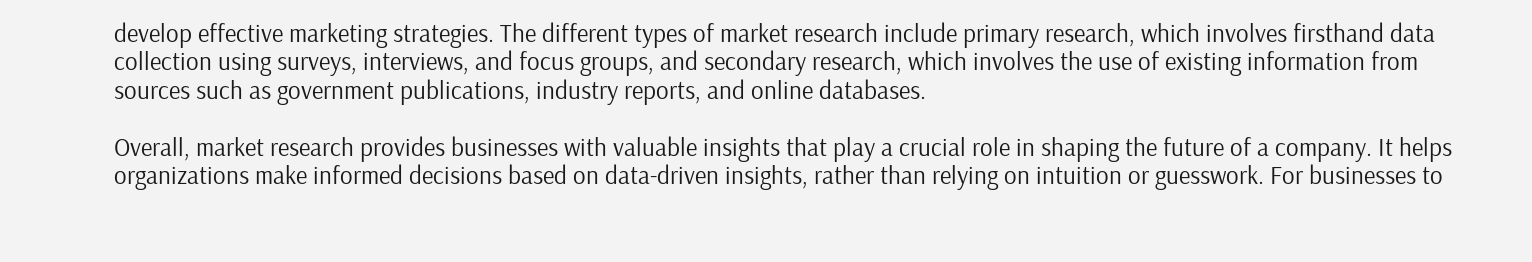develop effective marketing strategies. The different types of market research include primary research, which involves firsthand data collection using surveys, interviews, and focus groups, and secondary research, which involves the use of existing information from sources such as government publications, industry reports, and online databases.

Overall, market research provides businesses with valuable insights that play a crucial role in shaping the future of a company. It helps organizations make informed decisions based on data-driven insights, rather than relying on intuition or guesswork. For businesses to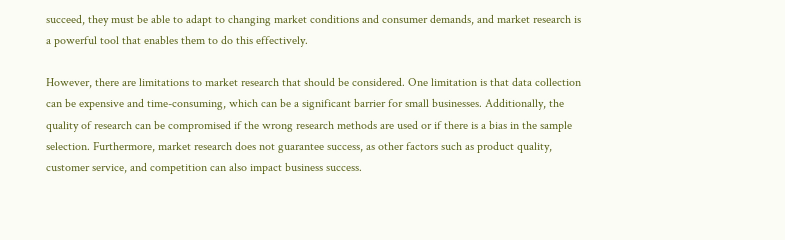succeed, they must be able to adapt to changing market conditions and consumer demands, and market research is a powerful tool that enables them to do this effectively.

However, there are limitations to market research that should be considered. One limitation is that data collection can be expensive and time-consuming, which can be a significant barrier for small businesses. Additionally, the quality of research can be compromised if the wrong research methods are used or if there is a bias in the sample selection. Furthermore, market research does not guarantee success, as other factors such as product quality, customer service, and competition can also impact business success.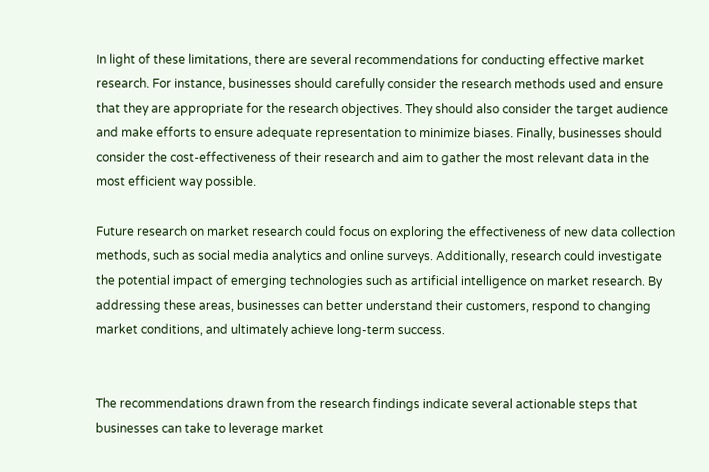In light of these limitations, there are several recommendations for conducting effective market research. For instance, businesses should carefully consider the research methods used and ensure that they are appropriate for the research objectives. They should also consider the target audience and make efforts to ensure adequate representation to minimize biases. Finally, businesses should consider the cost-effectiveness of their research and aim to gather the most relevant data in the most efficient way possible.

Future research on market research could focus on exploring the effectiveness of new data collection methods, such as social media analytics and online surveys. Additionally, research could investigate the potential impact of emerging technologies such as artificial intelligence on market research. By addressing these areas, businesses can better understand their customers, respond to changing market conditions, and ultimately achieve long-term success.


The recommendations drawn from the research findings indicate several actionable steps that businesses can take to leverage market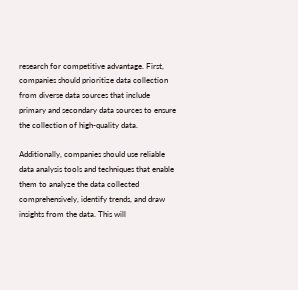research for competitive advantage. First, companies should prioritize data collection from diverse data sources that include primary and secondary data sources to ensure the collection of high-quality data.

Additionally, companies should use reliable data analysis tools and techniques that enable them to analyze the data collected comprehensively, identify trends, and draw insights from the data. This will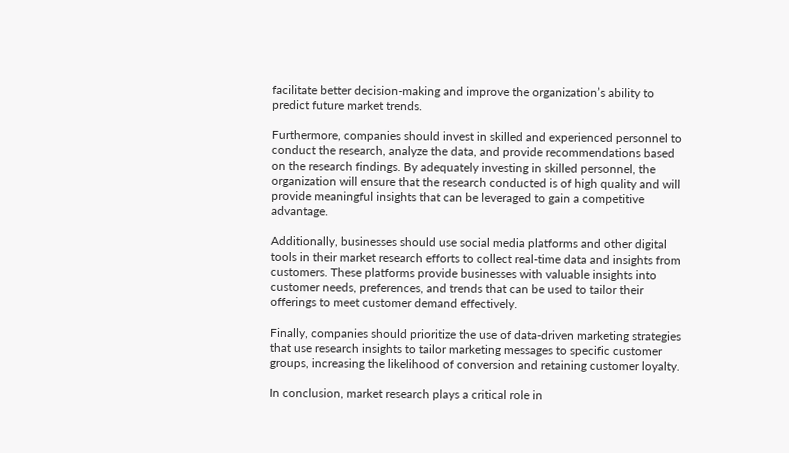facilitate better decision-making and improve the organization’s ability to predict future market trends.

Furthermore, companies should invest in skilled and experienced personnel to conduct the research, analyze the data, and provide recommendations based on the research findings. By adequately investing in skilled personnel, the organization will ensure that the research conducted is of high quality and will provide meaningful insights that can be leveraged to gain a competitive advantage.

Additionally, businesses should use social media platforms and other digital tools in their market research efforts to collect real-time data and insights from customers. These platforms provide businesses with valuable insights into customer needs, preferences, and trends that can be used to tailor their offerings to meet customer demand effectively.

Finally, companies should prioritize the use of data-driven marketing strategies that use research insights to tailor marketing messages to specific customer groups, increasing the likelihood of conversion and retaining customer loyalty.

In conclusion, market research plays a critical role in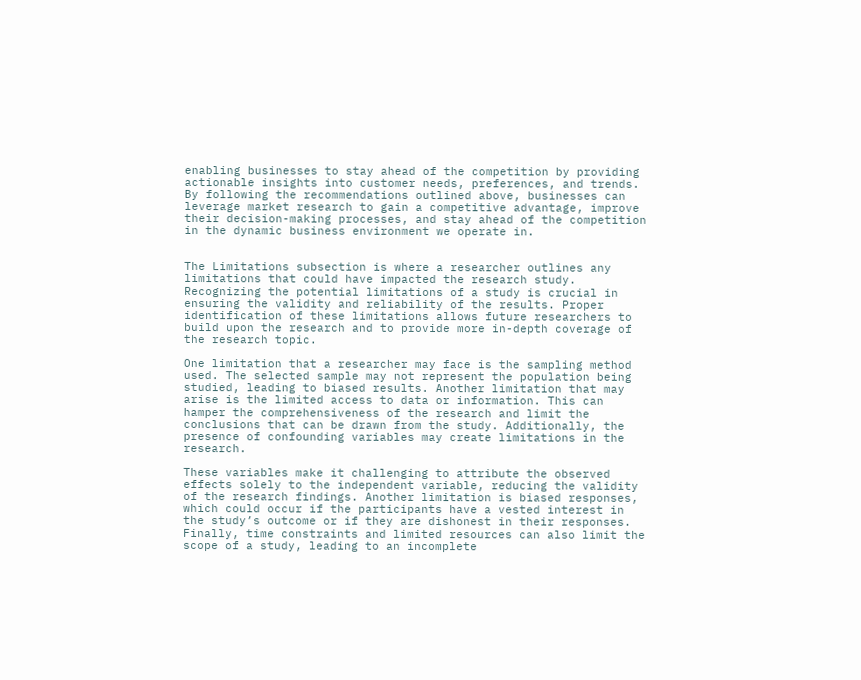enabling businesses to stay ahead of the competition by providing actionable insights into customer needs, preferences, and trends. By following the recommendations outlined above, businesses can leverage market research to gain a competitive advantage, improve their decision-making processes, and stay ahead of the competition in the dynamic business environment we operate in.


The Limitations subsection is where a researcher outlines any limitations that could have impacted the research study. Recognizing the potential limitations of a study is crucial in ensuring the validity and reliability of the results. Proper identification of these limitations allows future researchers to build upon the research and to provide more in-depth coverage of the research topic.

One limitation that a researcher may face is the sampling method used. The selected sample may not represent the population being studied, leading to biased results. Another limitation that may arise is the limited access to data or information. This can hamper the comprehensiveness of the research and limit the conclusions that can be drawn from the study. Additionally, the presence of confounding variables may create limitations in the research.

These variables make it challenging to attribute the observed effects solely to the independent variable, reducing the validity of the research findings. Another limitation is biased responses, which could occur if the participants have a vested interest in the study’s outcome or if they are dishonest in their responses. Finally, time constraints and limited resources can also limit the scope of a study, leading to an incomplete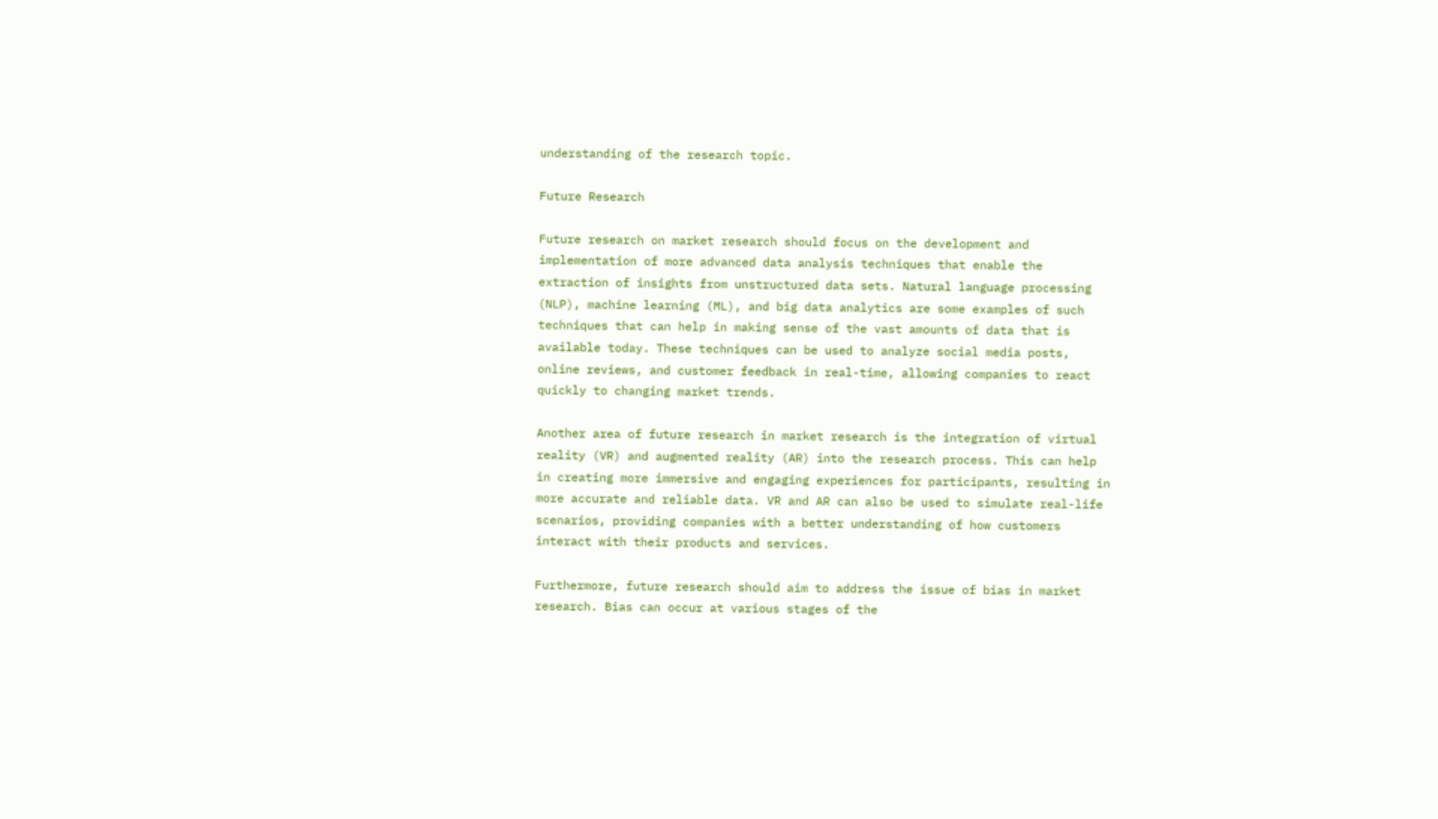understanding of the research topic.

Future Research

Future research on market research should focus on the development and implementation of more advanced data analysis techniques that enable the extraction of insights from unstructured data sets. Natural language processing (NLP), machine learning (ML), and big data analytics are some examples of such techniques that can help in making sense of the vast amounts of data that is available today. These techniques can be used to analyze social media posts, online reviews, and customer feedback in real-time, allowing companies to react quickly to changing market trends.

Another area of future research in market research is the integration of virtual reality (VR) and augmented reality (AR) into the research process. This can help in creating more immersive and engaging experiences for participants, resulting in more accurate and reliable data. VR and AR can also be used to simulate real-life scenarios, providing companies with a better understanding of how customers interact with their products and services.

Furthermore, future research should aim to address the issue of bias in market research. Bias can occur at various stages of the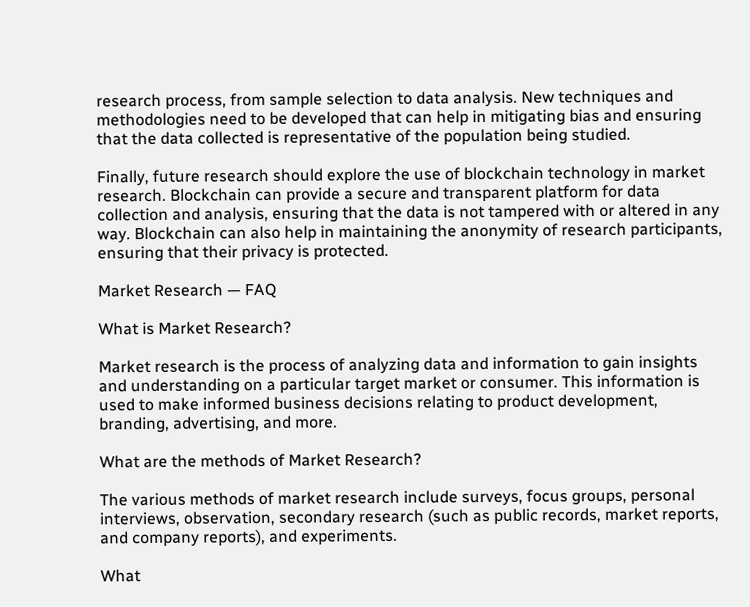research process, from sample selection to data analysis. New techniques and methodologies need to be developed that can help in mitigating bias and ensuring that the data collected is representative of the population being studied.

Finally, future research should explore the use of blockchain technology in market research. Blockchain can provide a secure and transparent platform for data collection and analysis, ensuring that the data is not tampered with or altered in any way. Blockchain can also help in maintaining the anonymity of research participants, ensuring that their privacy is protected.

Market Research — FAQ

What is Market Research?

Market research is the process of analyzing data and information to gain insights and understanding on a particular target market or consumer. This information is used to make informed business decisions relating to product development, branding, advertising, and more.

What are the methods of Market Research?

The various methods of market research include surveys, focus groups, personal interviews, observation, secondary research (such as public records, market reports, and company reports), and experiments.

What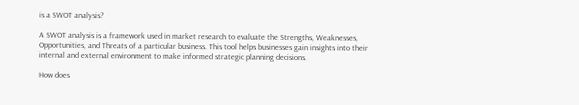is a SWOT analysis?

A SWOT analysis is a framework used in market research to evaluate the Strengths, Weaknesses, Opportunities, and Threats of a particular business. This tool helps businesses gain insights into their internal and external environment to make informed strategic planning decisions.

How does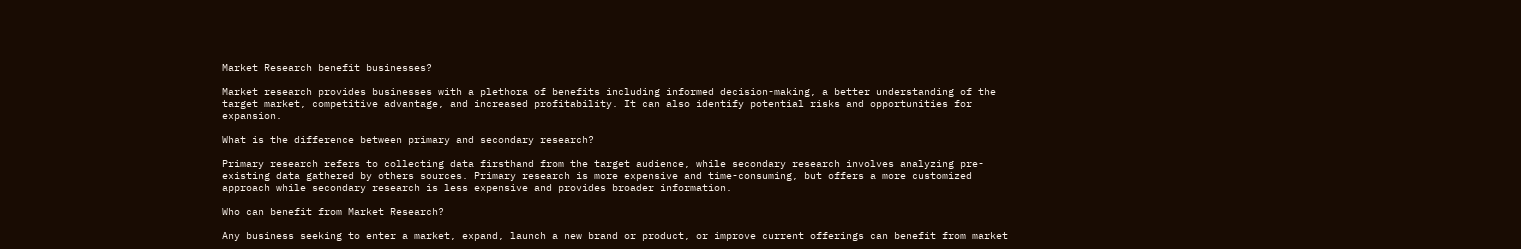Market Research benefit businesses?

Market research provides businesses with a plethora of benefits including informed decision-making, a better understanding of the target market, competitive advantage, and increased profitability. It can also identify potential risks and opportunities for expansion.

What is the difference between primary and secondary research?

Primary research refers to collecting data firsthand from the target audience, while secondary research involves analyzing pre-existing data gathered by others sources. Primary research is more expensive and time-consuming, but offers a more customized approach while secondary research is less expensive and provides broader information.

Who can benefit from Market Research?

Any business seeking to enter a market, expand, launch a new brand or product, or improve current offerings can benefit from market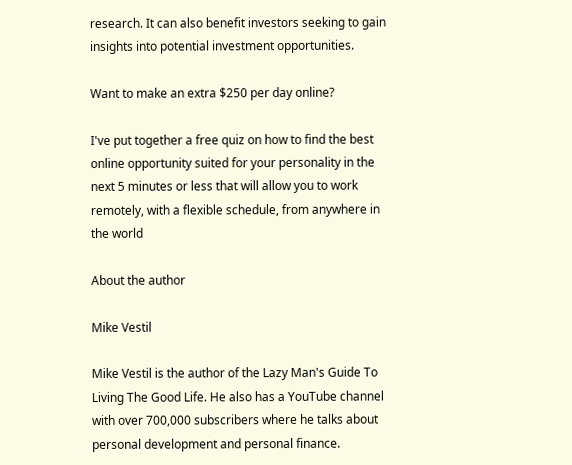research. It can also benefit investors seeking to gain insights into potential investment opportunities.

Want to make an extra $250 per day online?

I've put together a free quiz on how to find the best online opportunity suited for your personality in the next 5 minutes or less that will allow you to work remotely, with a flexible schedule, from anywhere in the world

About the author

Mike Vestil

Mike Vestil is the author of the Lazy Man's Guide To Living The Good Life. He also has a YouTube channel with over 700,000 subscribers where he talks about personal development and personal finance.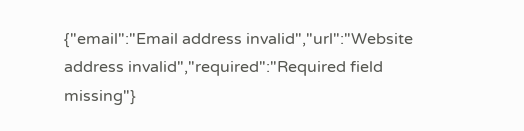{"email":"Email address invalid","url":"Website address invalid","required":"Required field missing"}